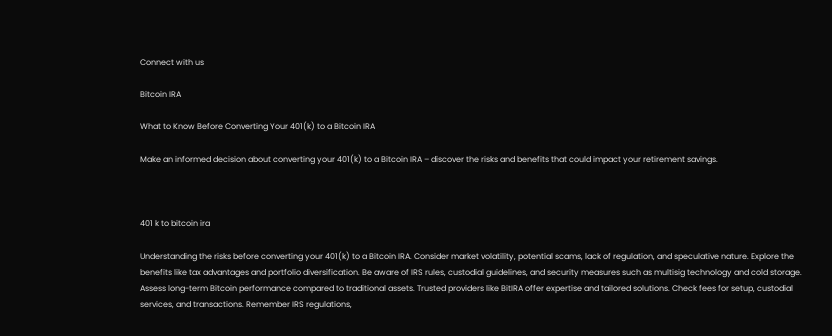Connect with us

Bitcoin IRA

What to Know Before Converting Your 401(k) to a Bitcoin IRA

Make an informed decision about converting your 401(k) to a Bitcoin IRA – discover the risks and benefits that could impact your retirement savings.



401 k to bitcoin ira

Understanding the risks before converting your 401(k) to a Bitcoin IRA. Consider market volatility, potential scams, lack of regulation, and speculative nature. Explore the benefits like tax advantages and portfolio diversification. Be aware of IRS rules, custodial guidelines, and security measures such as multisig technology and cold storage. Assess long-term Bitcoin performance compared to traditional assets. Trusted providers like BitIRA offer expertise and tailored solutions. Check fees for setup, custodial services, and transactions. Remember IRS regulations,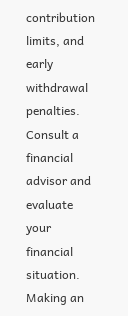contribution limits, and early withdrawal penalties. Consult a financial advisor and evaluate your financial situation. Making an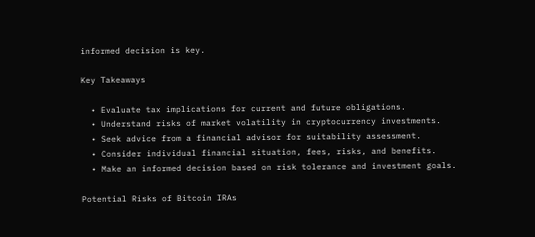informed decision is key.

Key Takeaways

  • Evaluate tax implications for current and future obligations.
  • Understand risks of market volatility in cryptocurrency investments.
  • Seek advice from a financial advisor for suitability assessment.
  • Consider individual financial situation, fees, risks, and benefits.
  • Make an informed decision based on risk tolerance and investment goals.

Potential Risks of Bitcoin IRAs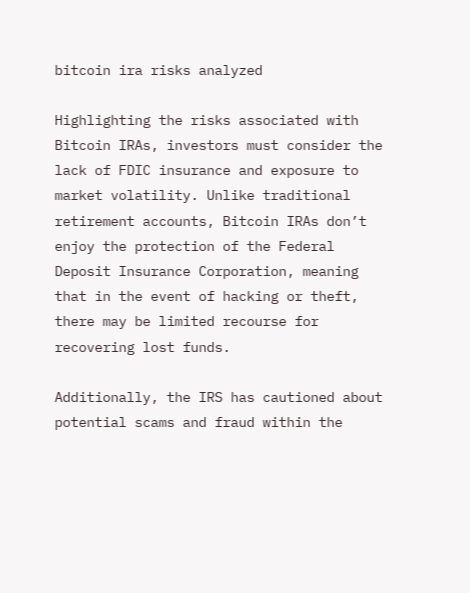bitcoin ira risks analyzed

Highlighting the risks associated with Bitcoin IRAs, investors must consider the lack of FDIC insurance and exposure to market volatility. Unlike traditional retirement accounts, Bitcoin IRAs don’t enjoy the protection of the Federal Deposit Insurance Corporation, meaning that in the event of hacking or theft, there may be limited recourse for recovering lost funds.

Additionally, the IRS has cautioned about potential scams and fraud within the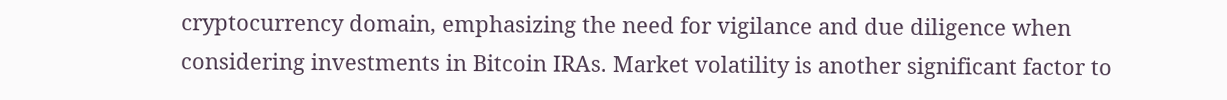cryptocurrency domain, emphasizing the need for vigilance and due diligence when considering investments in Bitcoin IRAs. Market volatility is another significant factor to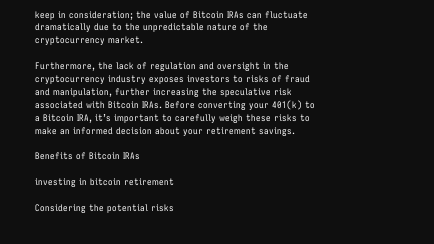keep in consideration; the value of Bitcoin IRAs can fluctuate dramatically due to the unpredictable nature of the cryptocurrency market.

Furthermore, the lack of regulation and oversight in the cryptocurrency industry exposes investors to risks of fraud and manipulation, further increasing the speculative risk associated with Bitcoin IRAs. Before converting your 401(k) to a Bitcoin IRA, it’s important to carefully weigh these risks to make an informed decision about your retirement savings.

Benefits of Bitcoin IRAs

investing in bitcoin retirement

Considering the potential risks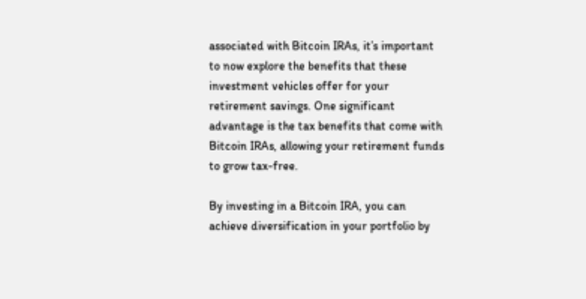associated with Bitcoin IRAs, it’s important to now explore the benefits that these investment vehicles offer for your retirement savings. One significant advantage is the tax benefits that come with Bitcoin IRAs, allowing your retirement funds to grow tax-free.

By investing in a Bitcoin IRA, you can achieve diversification in your portfolio by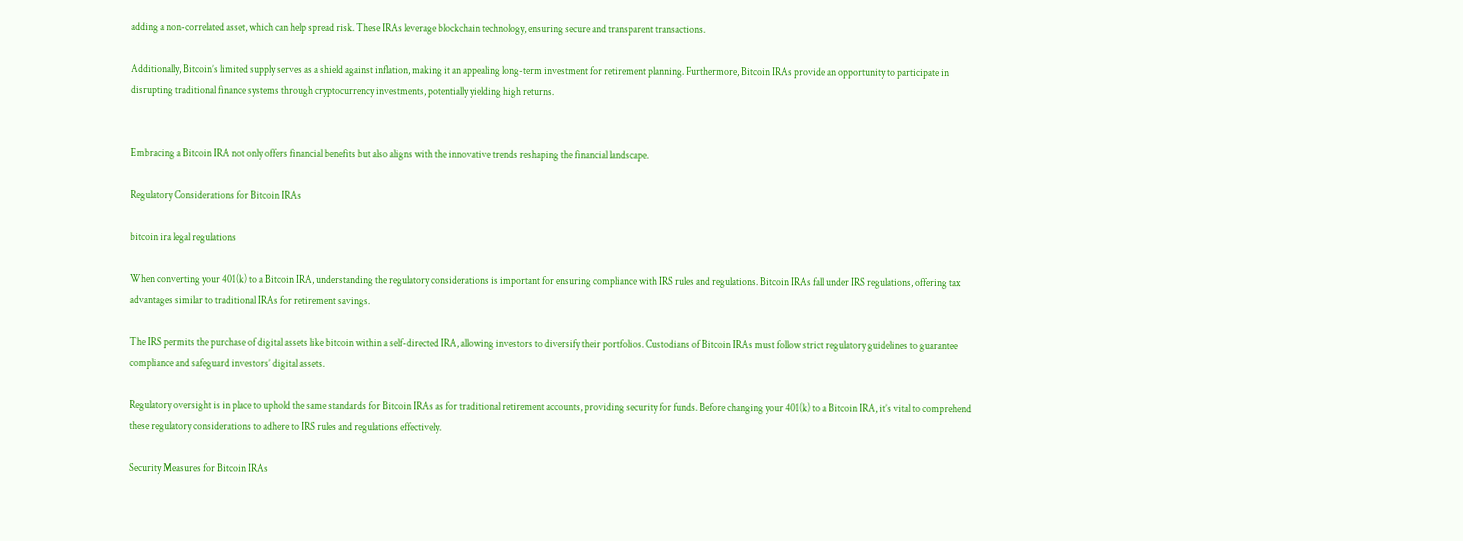adding a non-correlated asset, which can help spread risk. These IRAs leverage blockchain technology, ensuring secure and transparent transactions.

Additionally, Bitcoin’s limited supply serves as a shield against inflation, making it an appealing long-term investment for retirement planning. Furthermore, Bitcoin IRAs provide an opportunity to participate in disrupting traditional finance systems through cryptocurrency investments, potentially yielding high returns.


Embracing a Bitcoin IRA not only offers financial benefits but also aligns with the innovative trends reshaping the financial landscape.

Regulatory Considerations for Bitcoin IRAs

bitcoin ira legal regulations

When converting your 401(k) to a Bitcoin IRA, understanding the regulatory considerations is important for ensuring compliance with IRS rules and regulations. Bitcoin IRAs fall under IRS regulations, offering tax advantages similar to traditional IRAs for retirement savings.

The IRS permits the purchase of digital assets like bitcoin within a self-directed IRA, allowing investors to diversify their portfolios. Custodians of Bitcoin IRAs must follow strict regulatory guidelines to guarantee compliance and safeguard investors’ digital assets.

Regulatory oversight is in place to uphold the same standards for Bitcoin IRAs as for traditional retirement accounts, providing security for funds. Before changing your 401(k) to a Bitcoin IRA, it’s vital to comprehend these regulatory considerations to adhere to IRS rules and regulations effectively.

Security Measures for Bitcoin IRAs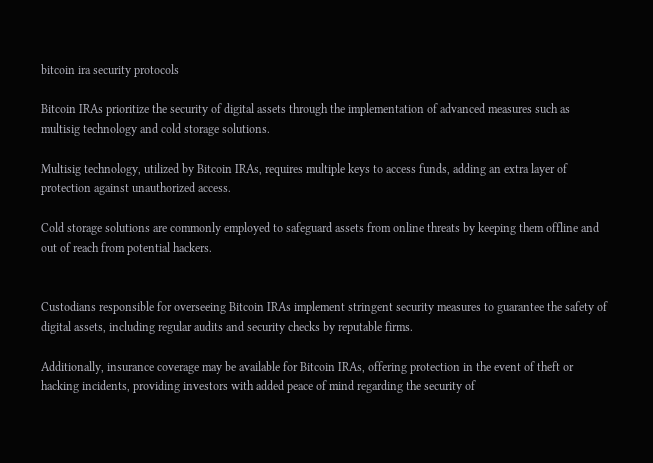bitcoin ira security protocols

Bitcoin IRAs prioritize the security of digital assets through the implementation of advanced measures such as multisig technology and cold storage solutions.

Multisig technology, utilized by Bitcoin IRAs, requires multiple keys to access funds, adding an extra layer of protection against unauthorized access.

Cold storage solutions are commonly employed to safeguard assets from online threats by keeping them offline and out of reach from potential hackers.


Custodians responsible for overseeing Bitcoin IRAs implement stringent security measures to guarantee the safety of digital assets, including regular audits and security checks by reputable firms.

Additionally, insurance coverage may be available for Bitcoin IRAs, offering protection in the event of theft or hacking incidents, providing investors with added peace of mind regarding the security of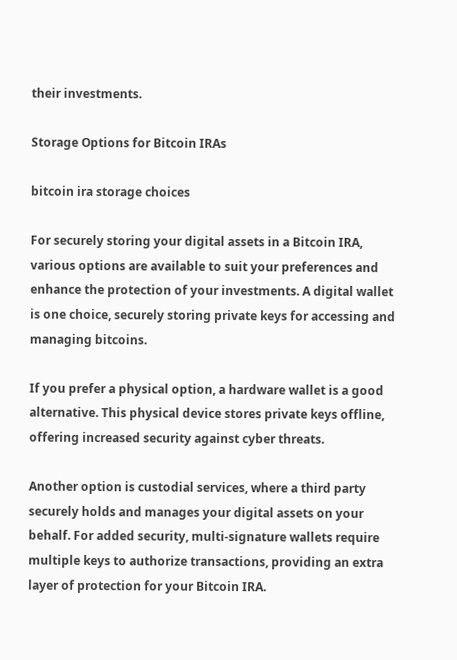their investments.

Storage Options for Bitcoin IRAs

bitcoin ira storage choices

For securely storing your digital assets in a Bitcoin IRA, various options are available to suit your preferences and enhance the protection of your investments. A digital wallet is one choice, securely storing private keys for accessing and managing bitcoins.

If you prefer a physical option, a hardware wallet is a good alternative. This physical device stores private keys offline, offering increased security against cyber threats.

Another option is custodial services, where a third party securely holds and manages your digital assets on your behalf. For added security, multi-signature wallets require multiple keys to authorize transactions, providing an extra layer of protection for your Bitcoin IRA.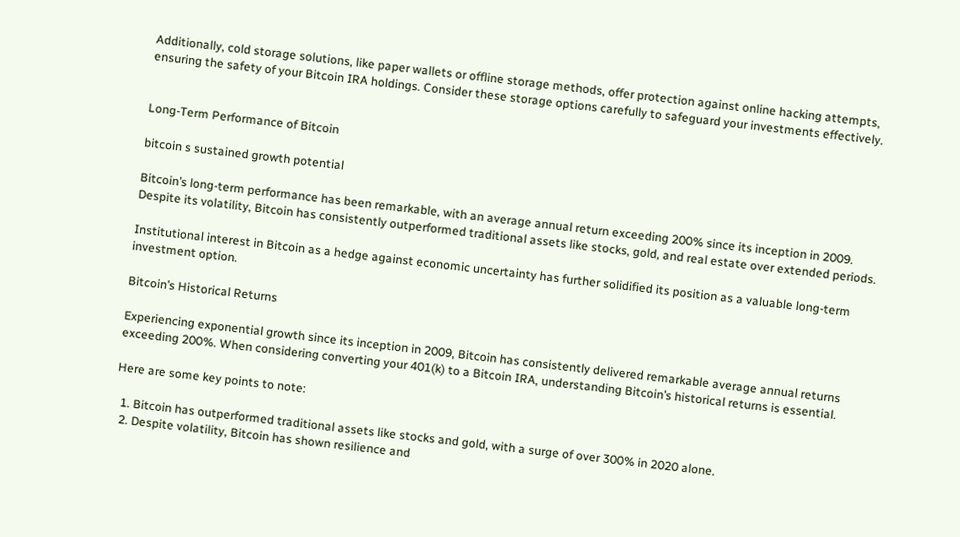Additionally, cold storage solutions, like paper wallets or offline storage methods, offer protection against online hacking attempts, ensuring the safety of your Bitcoin IRA holdings. Consider these storage options carefully to safeguard your investments effectively.


Long-Term Performance of Bitcoin

bitcoin s sustained growth potential

Bitcoin’s long-term performance has been remarkable, with an average annual return exceeding 200% since its inception in 2009. Despite its volatility, Bitcoin has consistently outperformed traditional assets like stocks, gold, and real estate over extended periods.

Institutional interest in Bitcoin as a hedge against economic uncertainty has further solidified its position as a valuable long-term investment option.

Bitcoin’s Historical Returns

Experiencing exponential growth since its inception in 2009, Bitcoin has consistently delivered remarkable average annual returns exceeding 200%. When considering converting your 401(k) to a Bitcoin IRA, understanding Bitcoin’s historical returns is essential.

Here are some key points to note:

  1. Bitcoin has outperformed traditional assets like stocks and gold, with a surge of over 300% in 2020 alone.
  2. Despite volatility, Bitcoin has shown resilience and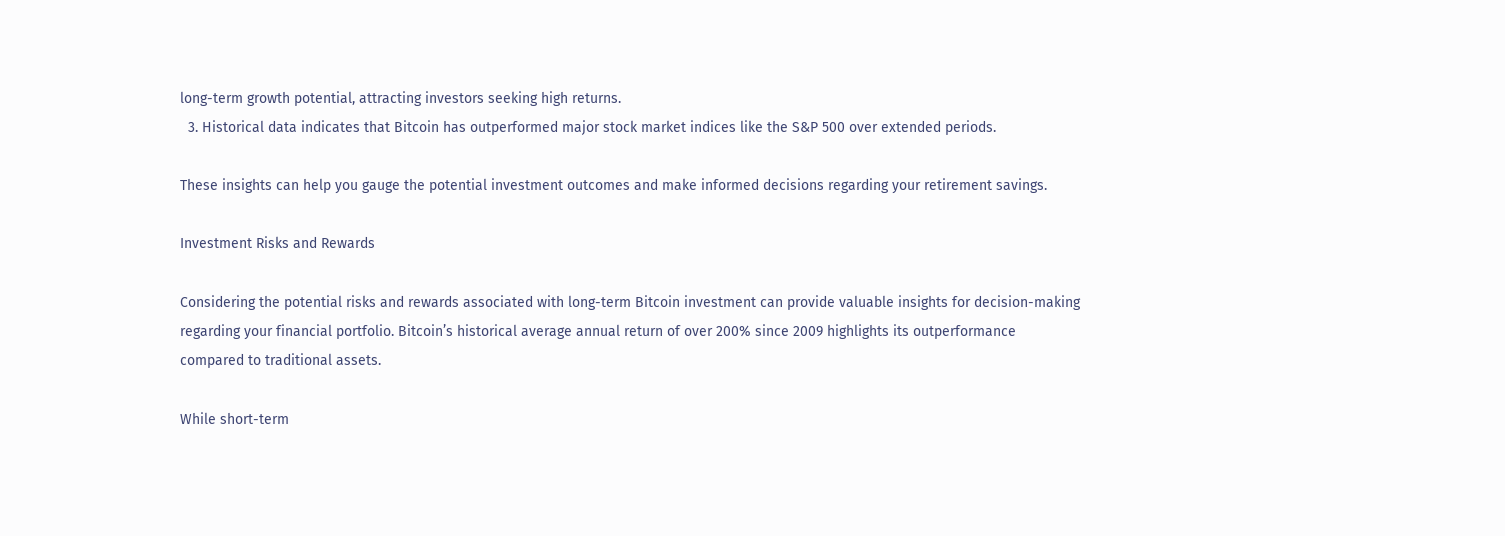long-term growth potential, attracting investors seeking high returns.
  3. Historical data indicates that Bitcoin has outperformed major stock market indices like the S&P 500 over extended periods.

These insights can help you gauge the potential investment outcomes and make informed decisions regarding your retirement savings.

Investment Risks and Rewards

Considering the potential risks and rewards associated with long-term Bitcoin investment can provide valuable insights for decision-making regarding your financial portfolio. Bitcoin’s historical average annual return of over 200% since 2009 highlights its outperformance compared to traditional assets.

While short-term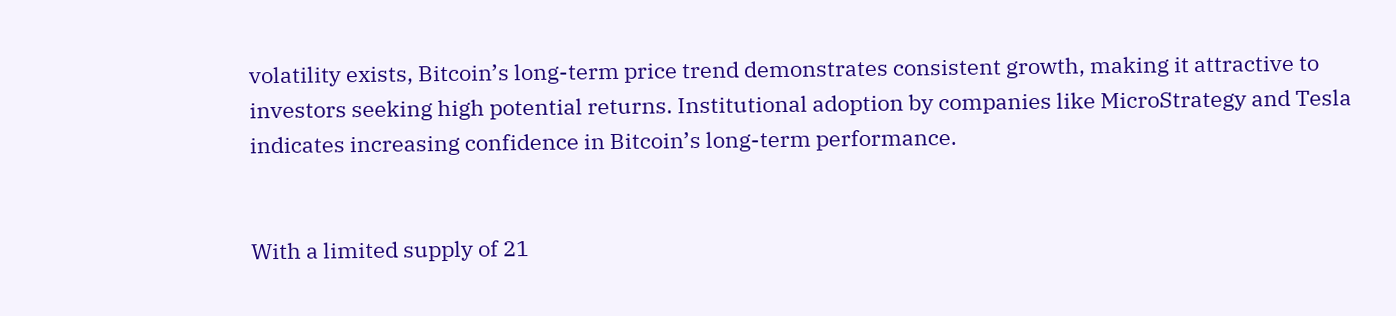volatility exists, Bitcoin’s long-term price trend demonstrates consistent growth, making it attractive to investors seeking high potential returns. Institutional adoption by companies like MicroStrategy and Tesla indicates increasing confidence in Bitcoin’s long-term performance.


With a limited supply of 21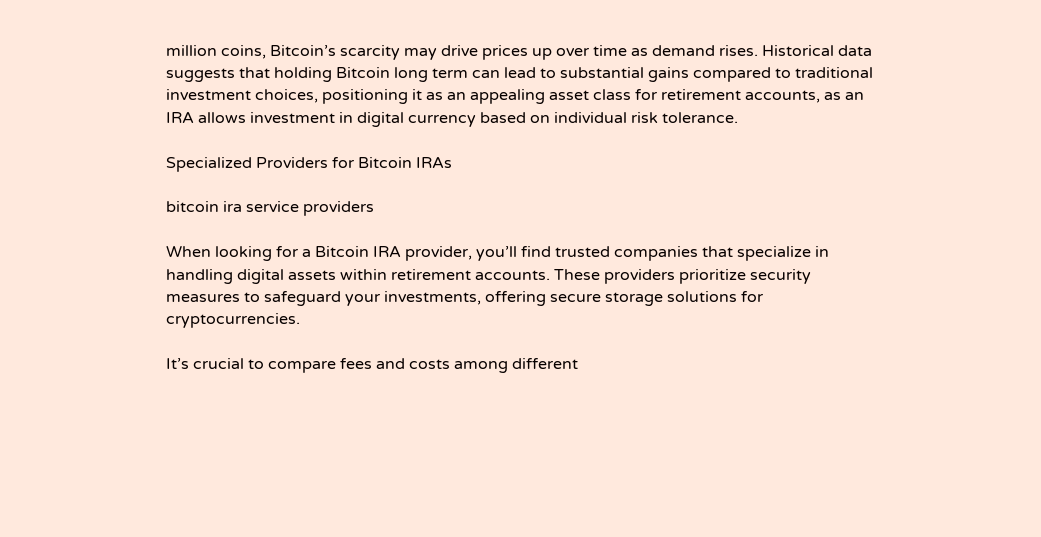million coins, Bitcoin’s scarcity may drive prices up over time as demand rises. Historical data suggests that holding Bitcoin long term can lead to substantial gains compared to traditional investment choices, positioning it as an appealing asset class for retirement accounts, as an IRA allows investment in digital currency based on individual risk tolerance.

Specialized Providers for Bitcoin IRAs

bitcoin ira service providers

When looking for a Bitcoin IRA provider, you’ll find trusted companies that specialize in handling digital assets within retirement accounts. These providers prioritize security measures to safeguard your investments, offering secure storage solutions for cryptocurrencies.

It’s crucial to compare fees and costs among different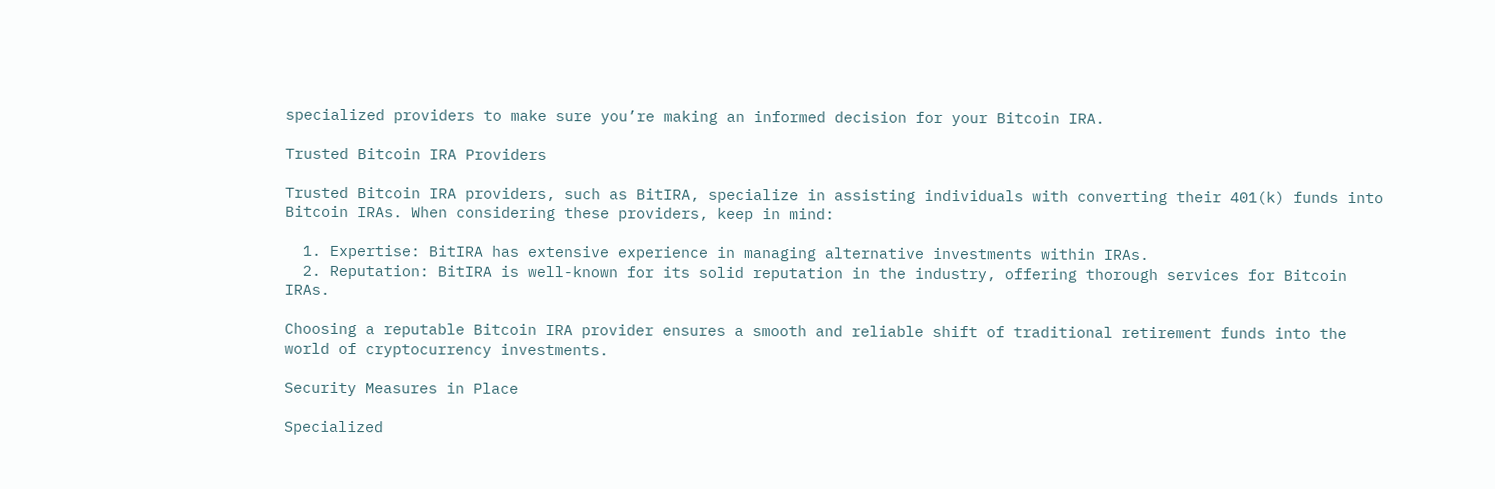specialized providers to make sure you’re making an informed decision for your Bitcoin IRA.

Trusted Bitcoin IRA Providers

Trusted Bitcoin IRA providers, such as BitIRA, specialize in assisting individuals with converting their 401(k) funds into Bitcoin IRAs. When considering these providers, keep in mind:

  1. Expertise: BitIRA has extensive experience in managing alternative investments within IRAs.
  2. Reputation: BitIRA is well-known for its solid reputation in the industry, offering thorough services for Bitcoin IRAs.

Choosing a reputable Bitcoin IRA provider ensures a smooth and reliable shift of traditional retirement funds into the world of cryptocurrency investments.

Security Measures in Place

Specialized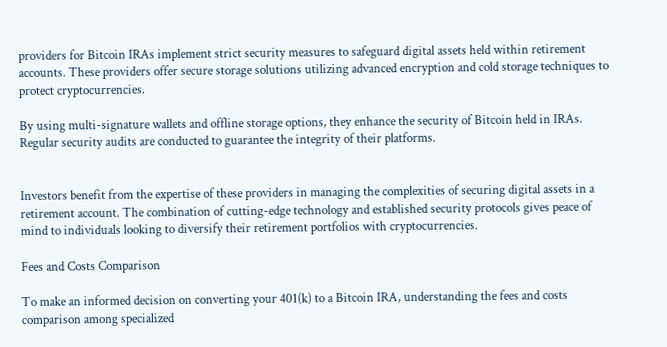providers for Bitcoin IRAs implement strict security measures to safeguard digital assets held within retirement accounts. These providers offer secure storage solutions utilizing advanced encryption and cold storage techniques to protect cryptocurrencies.

By using multi-signature wallets and offline storage options, they enhance the security of Bitcoin held in IRAs. Regular security audits are conducted to guarantee the integrity of their platforms.


Investors benefit from the expertise of these providers in managing the complexities of securing digital assets in a retirement account. The combination of cutting-edge technology and established security protocols gives peace of mind to individuals looking to diversify their retirement portfolios with cryptocurrencies.

Fees and Costs Comparison

To make an informed decision on converting your 401(k) to a Bitcoin IRA, understanding the fees and costs comparison among specialized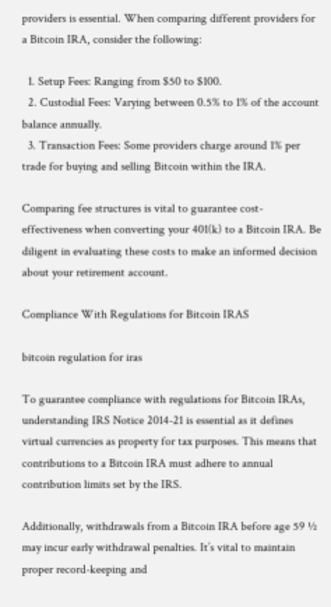providers is essential. When comparing different providers for a Bitcoin IRA, consider the following:

  1. Setup Fees: Ranging from $50 to $100.
  2. Custodial Fees: Varying between 0.5% to 1% of the account balance annually.
  3. Transaction Fees: Some providers charge around 1% per trade for buying and selling Bitcoin within the IRA.

Comparing fee structures is vital to guarantee cost-effectiveness when converting your 401(k) to a Bitcoin IRA. Be diligent in evaluating these costs to make an informed decision about your retirement account.

Compliance With Regulations for Bitcoin IRAS

bitcoin regulation for iras

To guarantee compliance with regulations for Bitcoin IRAs, understanding IRS Notice 2014-21 is essential as it defines virtual currencies as property for tax purposes. This means that contributions to a Bitcoin IRA must adhere to annual contribution limits set by the IRS.

Additionally, withdrawals from a Bitcoin IRA before age 59 ½ may incur early withdrawal penalties. It’s vital to maintain proper record-keeping and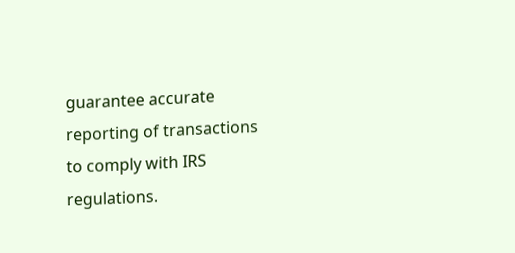guarantee accurate reporting of transactions to comply with IRS regulations.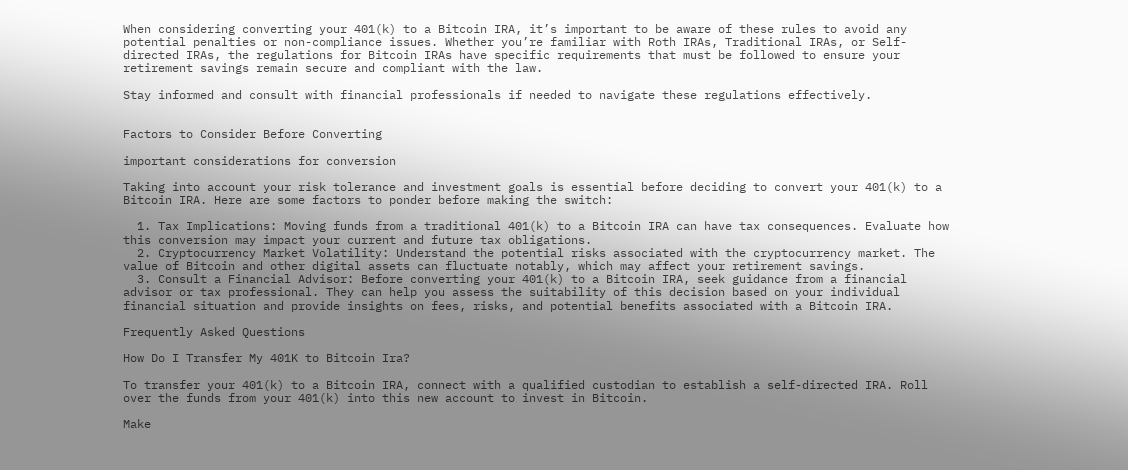When considering converting your 401(k) to a Bitcoin IRA, it’s important to be aware of these rules to avoid any potential penalties or non-compliance issues. Whether you’re familiar with Roth IRAs, Traditional IRAs, or Self-directed IRAs, the regulations for Bitcoin IRAs have specific requirements that must be followed to ensure your retirement savings remain secure and compliant with the law.

Stay informed and consult with financial professionals if needed to navigate these regulations effectively.


Factors to Consider Before Converting

important considerations for conversion

Taking into account your risk tolerance and investment goals is essential before deciding to convert your 401(k) to a Bitcoin IRA. Here are some factors to ponder before making the switch:

  1. Tax Implications: Moving funds from a traditional 401(k) to a Bitcoin IRA can have tax consequences. Evaluate how this conversion may impact your current and future tax obligations.
  2. Cryptocurrency Market Volatility: Understand the potential risks associated with the cryptocurrency market. The value of Bitcoin and other digital assets can fluctuate notably, which may affect your retirement savings.
  3. Consult a Financial Advisor: Before converting your 401(k) to a Bitcoin IRA, seek guidance from a financial advisor or tax professional. They can help you assess the suitability of this decision based on your individual financial situation and provide insights on fees, risks, and potential benefits associated with a Bitcoin IRA.

Frequently Asked Questions

How Do I Transfer My 401K to Bitcoin Ira?

To transfer your 401(k) to a Bitcoin IRA, connect with a qualified custodian to establish a self-directed IRA. Roll over the funds from your 401(k) into this new account to invest in Bitcoin.

Make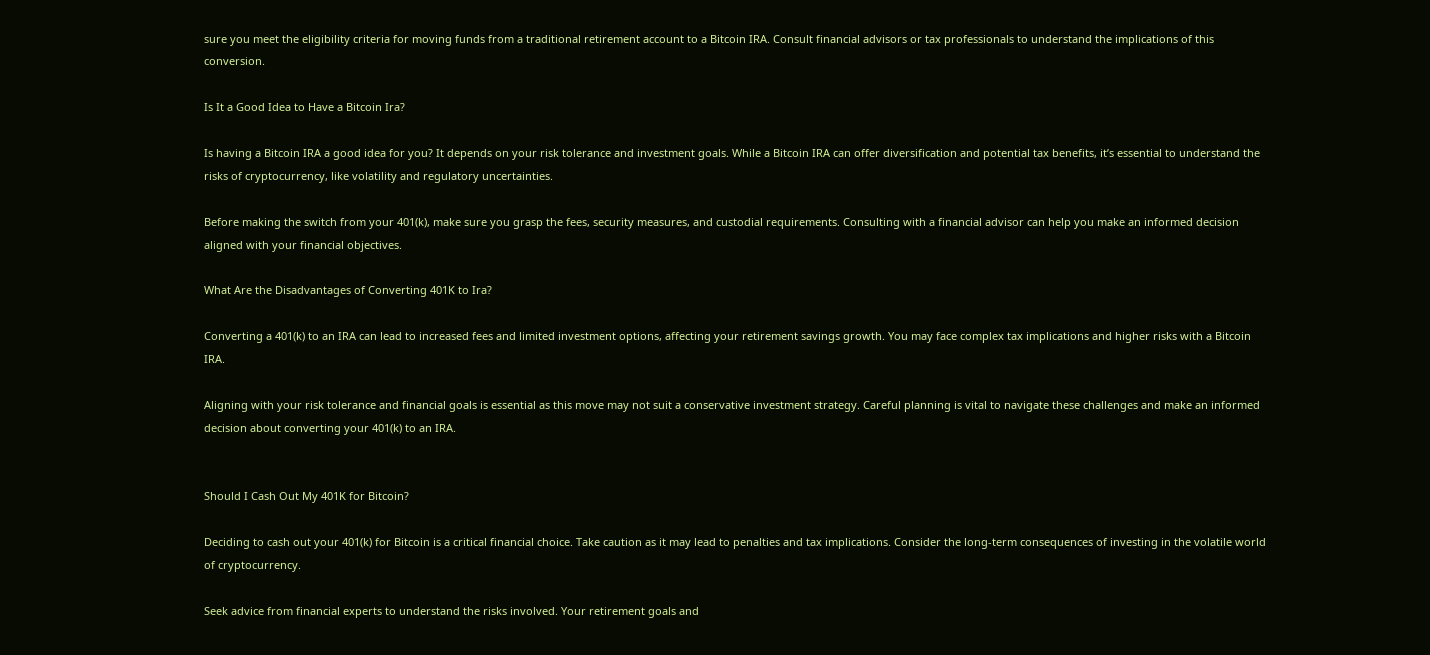sure you meet the eligibility criteria for moving funds from a traditional retirement account to a Bitcoin IRA. Consult financial advisors or tax professionals to understand the implications of this conversion.

Is It a Good Idea to Have a Bitcoin Ira?

Is having a Bitcoin IRA a good idea for you? It depends on your risk tolerance and investment goals. While a Bitcoin IRA can offer diversification and potential tax benefits, it’s essential to understand the risks of cryptocurrency, like volatility and regulatory uncertainties.

Before making the switch from your 401(k), make sure you grasp the fees, security measures, and custodial requirements. Consulting with a financial advisor can help you make an informed decision aligned with your financial objectives.

What Are the Disadvantages of Converting 401K to Ira?

Converting a 401(k) to an IRA can lead to increased fees and limited investment options, affecting your retirement savings growth. You may face complex tax implications and higher risks with a Bitcoin IRA.

Aligning with your risk tolerance and financial goals is essential as this move may not suit a conservative investment strategy. Careful planning is vital to navigate these challenges and make an informed decision about converting your 401(k) to an IRA.


Should I Cash Out My 401K for Bitcoin?

Deciding to cash out your 401(k) for Bitcoin is a critical financial choice. Take caution as it may lead to penalties and tax implications. Consider the long-term consequences of investing in the volatile world of cryptocurrency.

Seek advice from financial experts to understand the risks involved. Your retirement goals and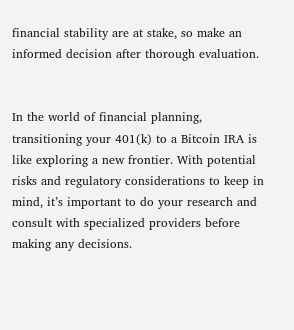financial stability are at stake, so make an informed decision after thorough evaluation.


In the world of financial planning, transitioning your 401(k) to a Bitcoin IRA is like exploring a new frontier. With potential risks and regulatory considerations to keep in mind, it’s important to do your research and consult with specialized providers before making any decisions.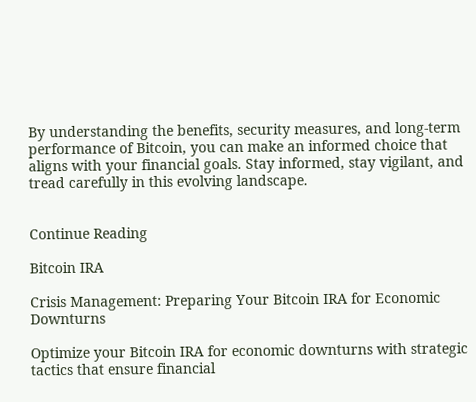By understanding the benefits, security measures, and long-term performance of Bitcoin, you can make an informed choice that aligns with your financial goals. Stay informed, stay vigilant, and tread carefully in this evolving landscape.


Continue Reading

Bitcoin IRA

Crisis Management: Preparing Your Bitcoin IRA for Economic Downturns

Optimize your Bitcoin IRA for economic downturns with strategic tactics that ensure financial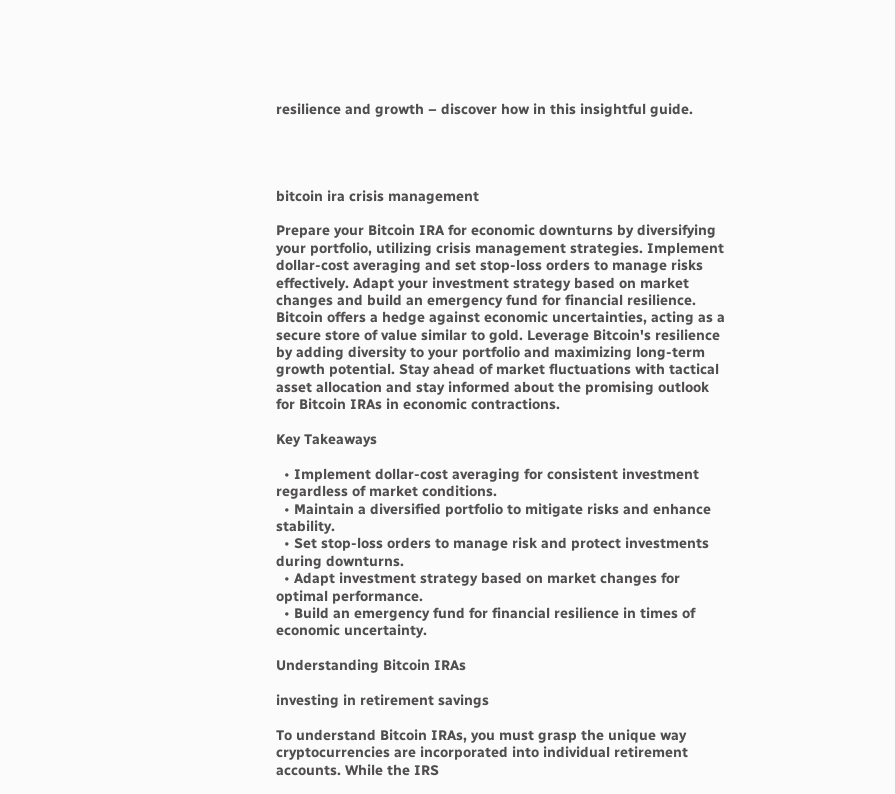resilience and growth – discover how in this insightful guide.




bitcoin ira crisis management

Prepare your Bitcoin IRA for economic downturns by diversifying your portfolio, utilizing crisis management strategies. Implement dollar-cost averaging and set stop-loss orders to manage risks effectively. Adapt your investment strategy based on market changes and build an emergency fund for financial resilience. Bitcoin offers a hedge against economic uncertainties, acting as a secure store of value similar to gold. Leverage Bitcoin's resilience by adding diversity to your portfolio and maximizing long-term growth potential. Stay ahead of market fluctuations with tactical asset allocation and stay informed about the promising outlook for Bitcoin IRAs in economic contractions.

Key Takeaways

  • Implement dollar-cost averaging for consistent investment regardless of market conditions.
  • Maintain a diversified portfolio to mitigate risks and enhance stability.
  • Set stop-loss orders to manage risk and protect investments during downturns.
  • Adapt investment strategy based on market changes for optimal performance.
  • Build an emergency fund for financial resilience in times of economic uncertainty.

Understanding Bitcoin IRAs

investing in retirement savings

To understand Bitcoin IRAs, you must grasp the unique way cryptocurrencies are incorporated into individual retirement accounts. While the IRS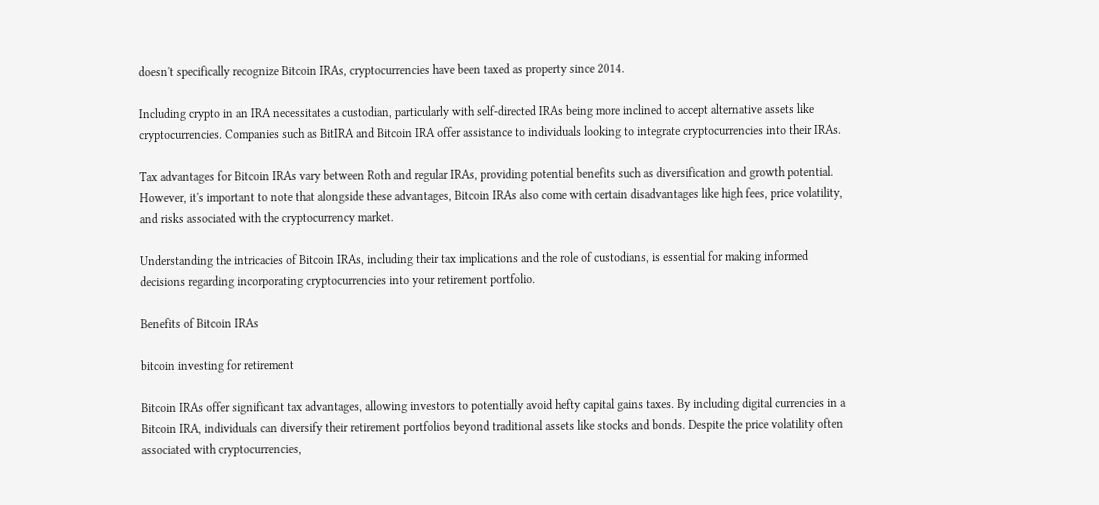doesn't specifically recognize Bitcoin IRAs, cryptocurrencies have been taxed as property since 2014.

Including crypto in an IRA necessitates a custodian, particularly with self-directed IRAs being more inclined to accept alternative assets like cryptocurrencies. Companies such as BitIRA and Bitcoin IRA offer assistance to individuals looking to integrate cryptocurrencies into their IRAs.

Tax advantages for Bitcoin IRAs vary between Roth and regular IRAs, providing potential benefits such as diversification and growth potential. However, it's important to note that alongside these advantages, Bitcoin IRAs also come with certain disadvantages like high fees, price volatility, and risks associated with the cryptocurrency market.

Understanding the intricacies of Bitcoin IRAs, including their tax implications and the role of custodians, is essential for making informed decisions regarding incorporating cryptocurrencies into your retirement portfolio.

Benefits of Bitcoin IRAs

bitcoin investing for retirement

Bitcoin IRAs offer significant tax advantages, allowing investors to potentially avoid hefty capital gains taxes. By including digital currencies in a Bitcoin IRA, individuals can diversify their retirement portfolios beyond traditional assets like stocks and bonds. Despite the price volatility often associated with cryptocurrencies,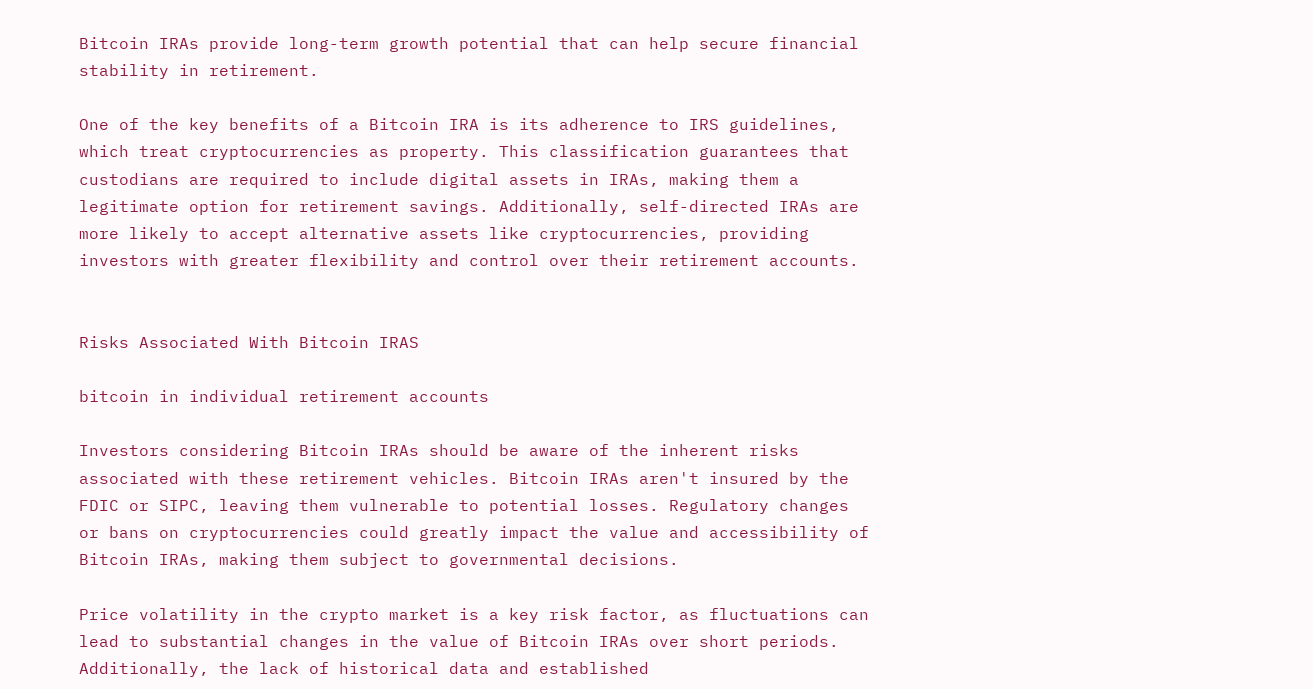Bitcoin IRAs provide long-term growth potential that can help secure financial stability in retirement.

One of the key benefits of a Bitcoin IRA is its adherence to IRS guidelines, which treat cryptocurrencies as property. This classification guarantees that custodians are required to include digital assets in IRAs, making them a legitimate option for retirement savings. Additionally, self-directed IRAs are more likely to accept alternative assets like cryptocurrencies, providing investors with greater flexibility and control over their retirement accounts.


Risks Associated With Bitcoin IRAS

bitcoin in individual retirement accounts

Investors considering Bitcoin IRAs should be aware of the inherent risks associated with these retirement vehicles. Bitcoin IRAs aren't insured by the FDIC or SIPC, leaving them vulnerable to potential losses. Regulatory changes or bans on cryptocurrencies could greatly impact the value and accessibility of Bitcoin IRAs, making them subject to governmental decisions.

Price volatility in the crypto market is a key risk factor, as fluctuations can lead to substantial changes in the value of Bitcoin IRAs over short periods. Additionally, the lack of historical data and established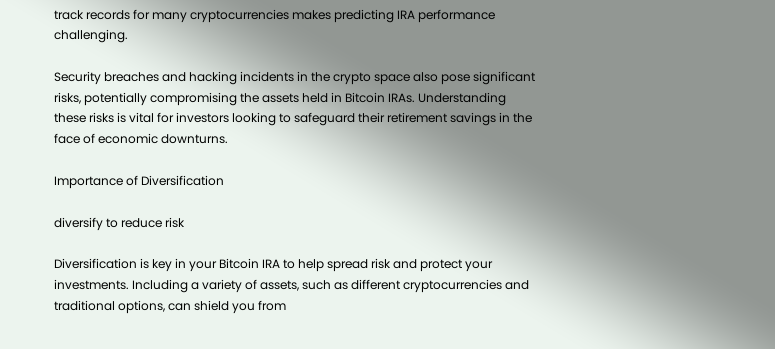track records for many cryptocurrencies makes predicting IRA performance challenging.

Security breaches and hacking incidents in the crypto space also pose significant risks, potentially compromising the assets held in Bitcoin IRAs. Understanding these risks is vital for investors looking to safeguard their retirement savings in the face of economic downturns.

Importance of Diversification

diversify to reduce risk

Diversification is key in your Bitcoin IRA to help spread risk and protect your investments. Including a variety of assets, such as different cryptocurrencies and traditional options, can shield you from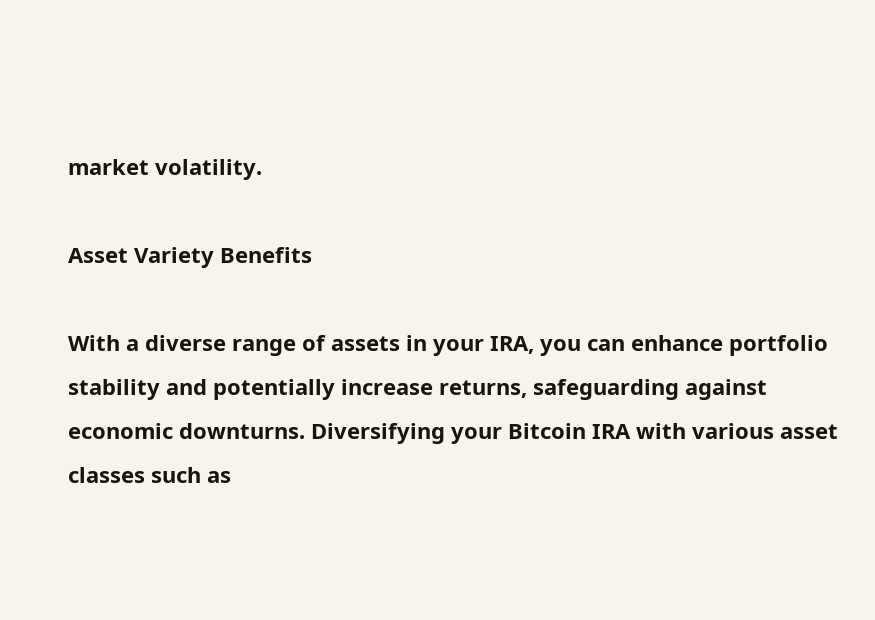market volatility.

Asset Variety Benefits

With a diverse range of assets in your IRA, you can enhance portfolio stability and potentially increase returns, safeguarding against economic downturns. Diversifying your Bitcoin IRA with various asset classes such as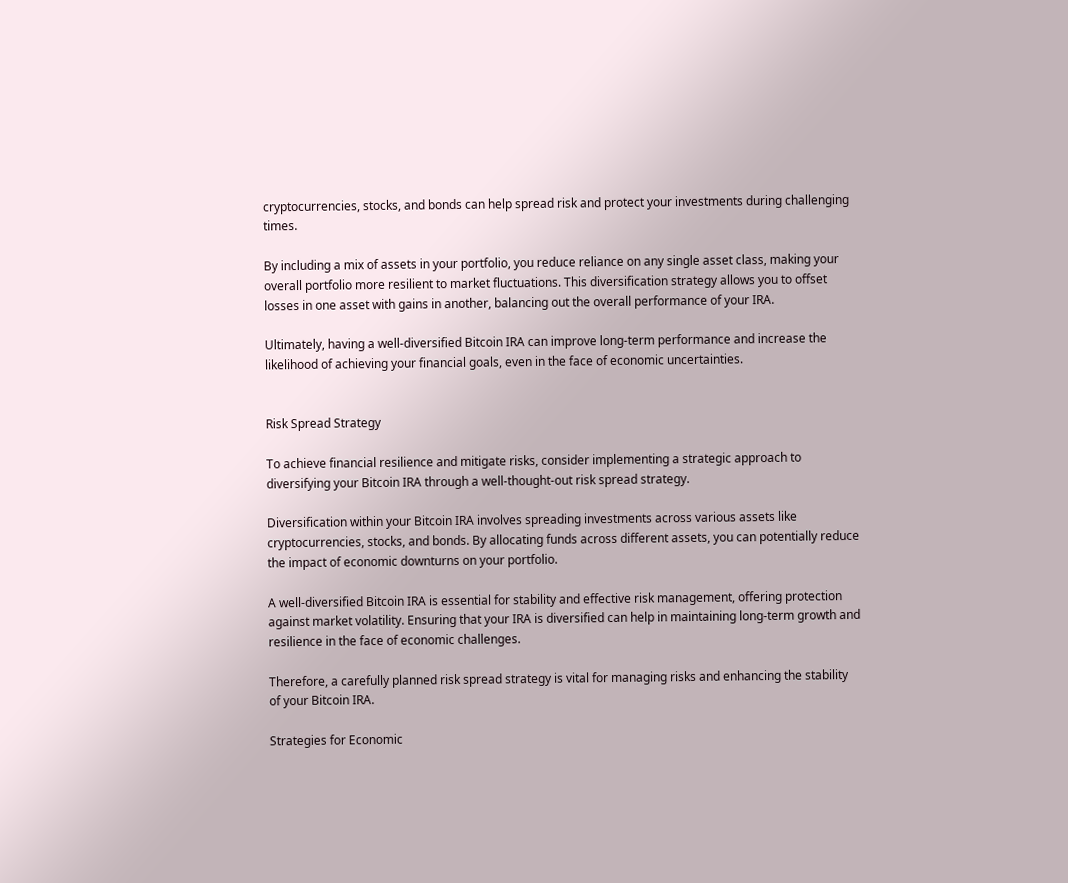cryptocurrencies, stocks, and bonds can help spread risk and protect your investments during challenging times.

By including a mix of assets in your portfolio, you reduce reliance on any single asset class, making your overall portfolio more resilient to market fluctuations. This diversification strategy allows you to offset losses in one asset with gains in another, balancing out the overall performance of your IRA.

Ultimately, having a well-diversified Bitcoin IRA can improve long-term performance and increase the likelihood of achieving your financial goals, even in the face of economic uncertainties.


Risk Spread Strategy

To achieve financial resilience and mitigate risks, consider implementing a strategic approach to diversifying your Bitcoin IRA through a well-thought-out risk spread strategy.

Diversification within your Bitcoin IRA involves spreading investments across various assets like cryptocurrencies, stocks, and bonds. By allocating funds across different assets, you can potentially reduce the impact of economic downturns on your portfolio.

A well-diversified Bitcoin IRA is essential for stability and effective risk management, offering protection against market volatility. Ensuring that your IRA is diversified can help in maintaining long-term growth and resilience in the face of economic challenges.

Therefore, a carefully planned risk spread strategy is vital for managing risks and enhancing the stability of your Bitcoin IRA.

Strategies for Economic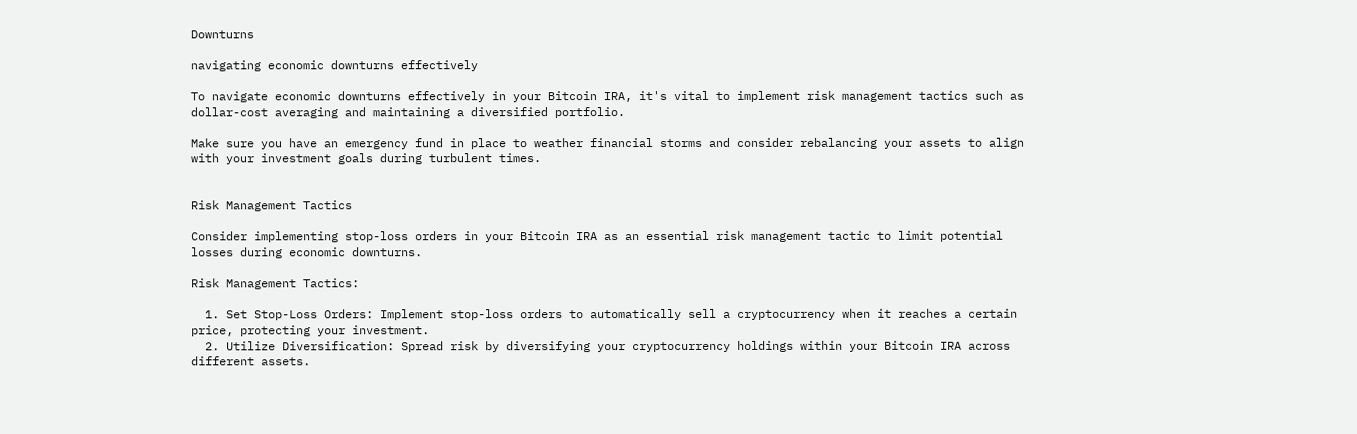Downturns

navigating economic downturns effectively

To navigate economic downturns effectively in your Bitcoin IRA, it's vital to implement risk management tactics such as dollar-cost averaging and maintaining a diversified portfolio.

Make sure you have an emergency fund in place to weather financial storms and consider rebalancing your assets to align with your investment goals during turbulent times.


Risk Management Tactics

Consider implementing stop-loss orders in your Bitcoin IRA as an essential risk management tactic to limit potential losses during economic downturns.

Risk Management Tactics:

  1. Set Stop-Loss Orders: Implement stop-loss orders to automatically sell a cryptocurrency when it reaches a certain price, protecting your investment.
  2. Utilize Diversification: Spread risk by diversifying your cryptocurrency holdings within your Bitcoin IRA across different assets.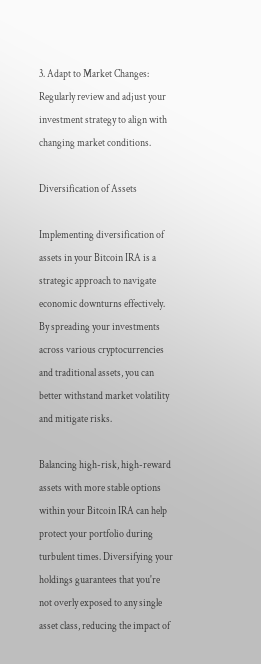3. Adapt to Market Changes: Regularly review and adjust your investment strategy to align with changing market conditions.

Diversification of Assets

Implementing diversification of assets in your Bitcoin IRA is a strategic approach to navigate economic downturns effectively. By spreading your investments across various cryptocurrencies and traditional assets, you can better withstand market volatility and mitigate risks.

Balancing high-risk, high-reward assets with more stable options within your Bitcoin IRA can help protect your portfolio during turbulent times. Diversifying your holdings guarantees that you're not overly exposed to any single asset class, reducing the impact of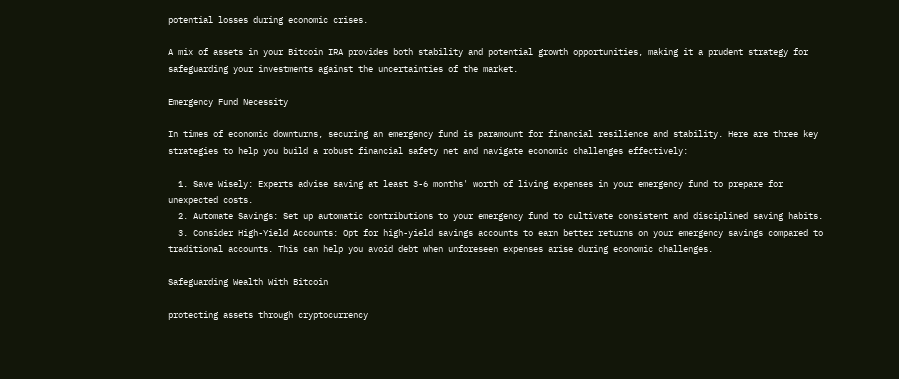potential losses during economic crises.

A mix of assets in your Bitcoin IRA provides both stability and potential growth opportunities, making it a prudent strategy for safeguarding your investments against the uncertainties of the market.

Emergency Fund Necessity

In times of economic downturns, securing an emergency fund is paramount for financial resilience and stability. Here are three key strategies to help you build a robust financial safety net and navigate economic challenges effectively:

  1. Save Wisely: Experts advise saving at least 3-6 months' worth of living expenses in your emergency fund to prepare for unexpected costs.
  2. Automate Savings: Set up automatic contributions to your emergency fund to cultivate consistent and disciplined saving habits.
  3. Consider High-Yield Accounts: Opt for high-yield savings accounts to earn better returns on your emergency savings compared to traditional accounts. This can help you avoid debt when unforeseen expenses arise during economic challenges.

Safeguarding Wealth With Bitcoin

protecting assets through cryptocurrency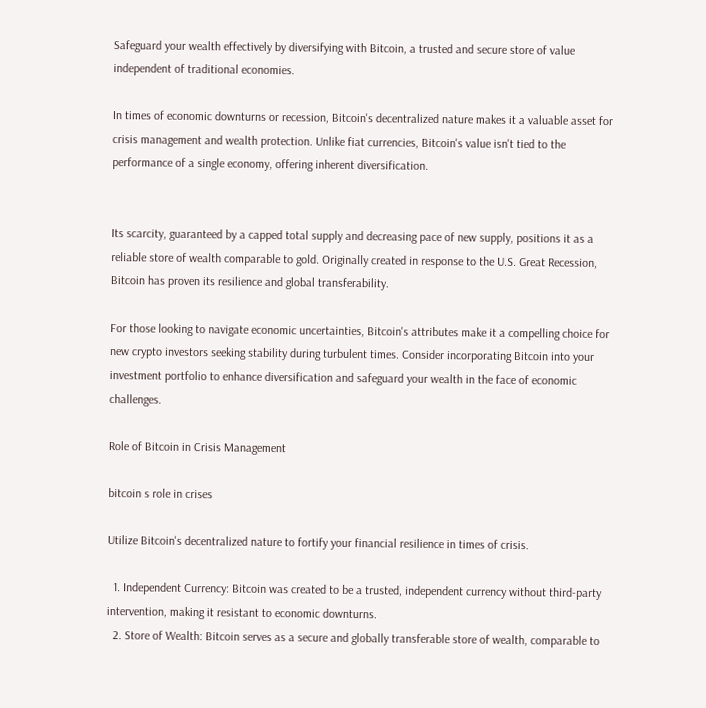Safeguard your wealth effectively by diversifying with Bitcoin, a trusted and secure store of value independent of traditional economies.

In times of economic downturns or recession, Bitcoin's decentralized nature makes it a valuable asset for crisis management and wealth protection. Unlike fiat currencies, Bitcoin's value isn't tied to the performance of a single economy, offering inherent diversification.


Its scarcity, guaranteed by a capped total supply and decreasing pace of new supply, positions it as a reliable store of wealth comparable to gold. Originally created in response to the U.S. Great Recession, Bitcoin has proven its resilience and global transferability.

For those looking to navigate economic uncertainties, Bitcoin's attributes make it a compelling choice for new crypto investors seeking stability during turbulent times. Consider incorporating Bitcoin into your investment portfolio to enhance diversification and safeguard your wealth in the face of economic challenges.

Role of Bitcoin in Crisis Management

bitcoin s role in crises

Utilize Bitcoin's decentralized nature to fortify your financial resilience in times of crisis.

  1. Independent Currency: Bitcoin was created to be a trusted, independent currency without third-party intervention, making it resistant to economic downturns.
  2. Store of Wealth: Bitcoin serves as a secure and globally transferable store of wealth, comparable to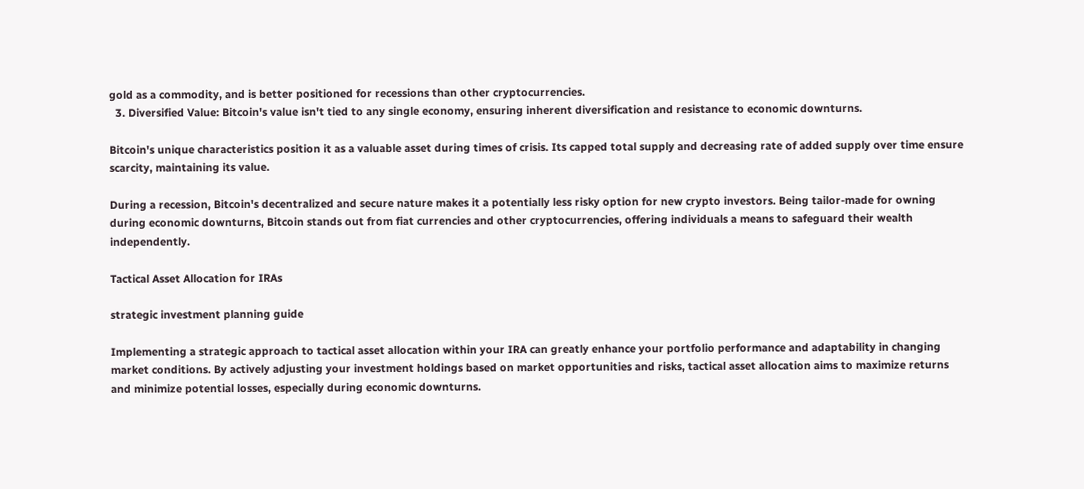gold as a commodity, and is better positioned for recessions than other cryptocurrencies.
  3. Diversified Value: Bitcoin's value isn't tied to any single economy, ensuring inherent diversification and resistance to economic downturns.

Bitcoin's unique characteristics position it as a valuable asset during times of crisis. Its capped total supply and decreasing rate of added supply over time ensure scarcity, maintaining its value.

During a recession, Bitcoin's decentralized and secure nature makes it a potentially less risky option for new crypto investors. Being tailor-made for owning during economic downturns, Bitcoin stands out from fiat currencies and other cryptocurrencies, offering individuals a means to safeguard their wealth independently.

Tactical Asset Allocation for IRAs

strategic investment planning guide

Implementing a strategic approach to tactical asset allocation within your IRA can greatly enhance your portfolio performance and adaptability in changing market conditions. By actively adjusting your investment holdings based on market opportunities and risks, tactical asset allocation aims to maximize returns and minimize potential losses, especially during economic downturns.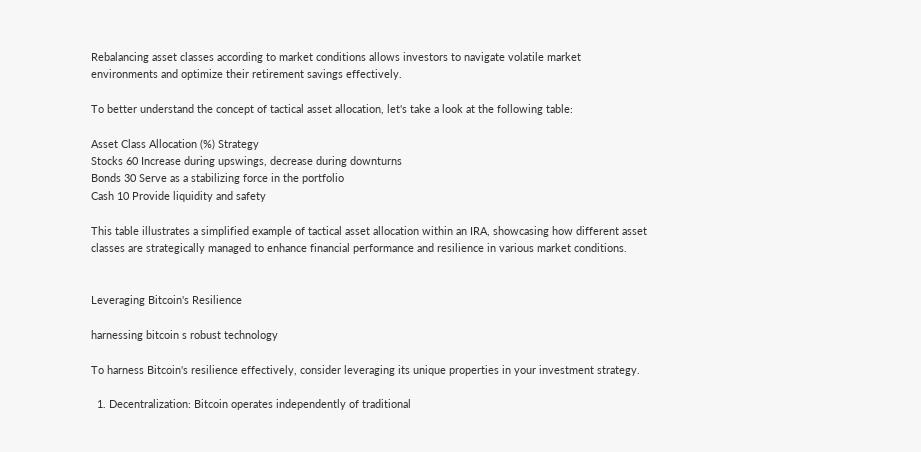Rebalancing asset classes according to market conditions allows investors to navigate volatile market environments and optimize their retirement savings effectively.

To better understand the concept of tactical asset allocation, let's take a look at the following table:

Asset Class Allocation (%) Strategy
Stocks 60 Increase during upswings, decrease during downturns
Bonds 30 Serve as a stabilizing force in the portfolio
Cash 10 Provide liquidity and safety

This table illustrates a simplified example of tactical asset allocation within an IRA, showcasing how different asset classes are strategically managed to enhance financial performance and resilience in various market conditions.


Leveraging Bitcoin's Resilience

harnessing bitcoin s robust technology

To harness Bitcoin's resilience effectively, consider leveraging its unique properties in your investment strategy.

  1. Decentralization: Bitcoin operates independently of traditional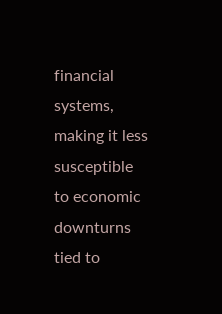financial systems, making it less susceptible to economic downturns tied to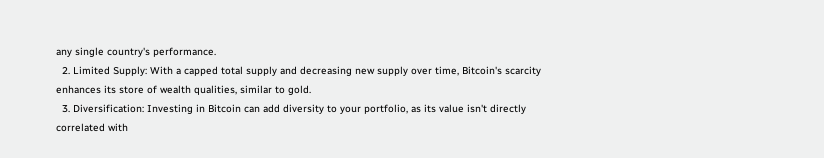any single country's performance.
  2. Limited Supply: With a capped total supply and decreasing new supply over time, Bitcoin's scarcity enhances its store of wealth qualities, similar to gold.
  3. Diversification: Investing in Bitcoin can add diversity to your portfolio, as its value isn't directly correlated with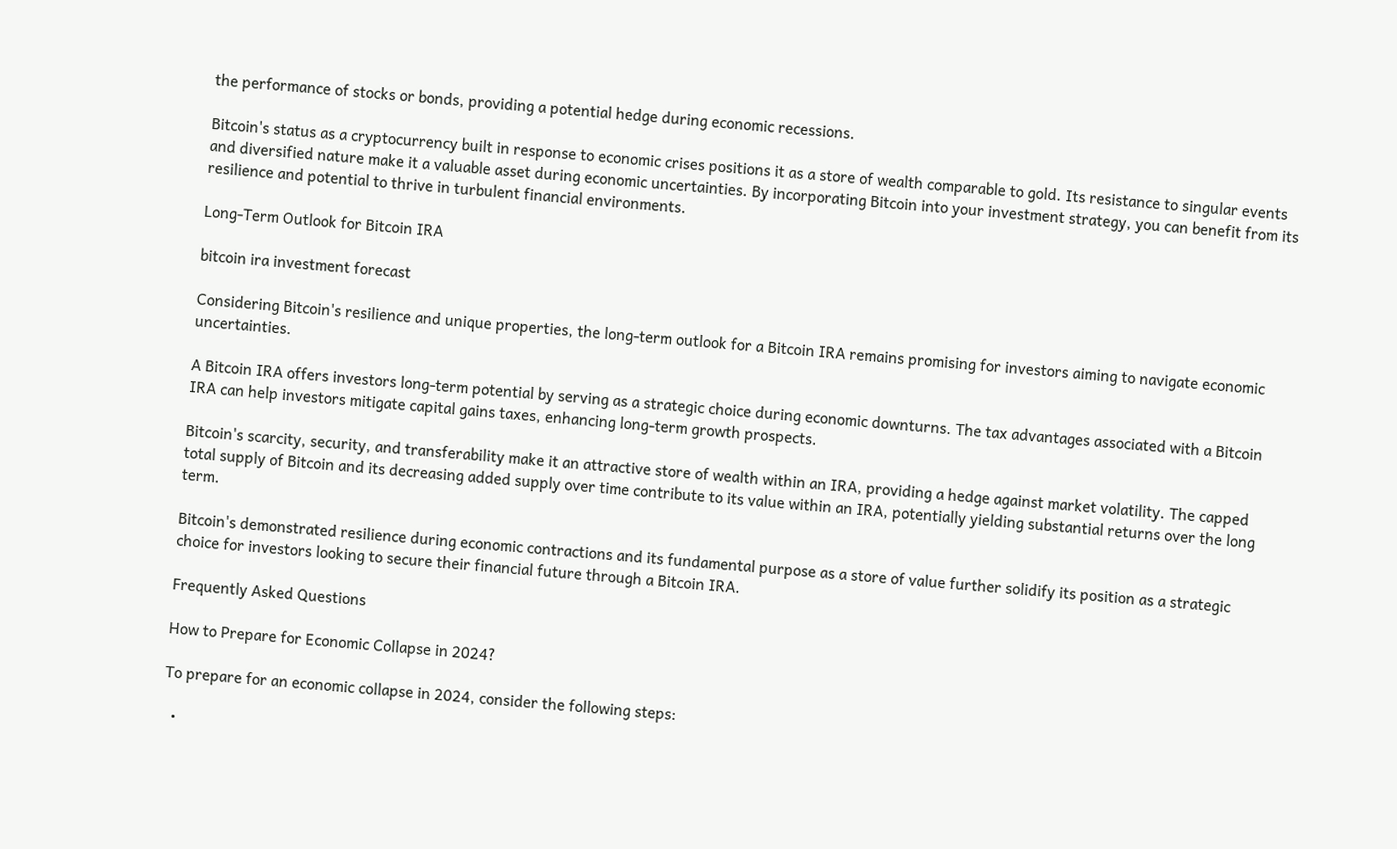the performance of stocks or bonds, providing a potential hedge during economic recessions.

Bitcoin's status as a cryptocurrency built in response to economic crises positions it as a store of wealth comparable to gold. Its resistance to singular events and diversified nature make it a valuable asset during economic uncertainties. By incorporating Bitcoin into your investment strategy, you can benefit from its resilience and potential to thrive in turbulent financial environments.

Long-Term Outlook for Bitcoin IRA

bitcoin ira investment forecast

Considering Bitcoin's resilience and unique properties, the long-term outlook for a Bitcoin IRA remains promising for investors aiming to navigate economic uncertainties.

A Bitcoin IRA offers investors long-term potential by serving as a strategic choice during economic downturns. The tax advantages associated with a Bitcoin IRA can help investors mitigate capital gains taxes, enhancing long-term growth prospects.

Bitcoin's scarcity, security, and transferability make it an attractive store of wealth within an IRA, providing a hedge against market volatility. The capped total supply of Bitcoin and its decreasing added supply over time contribute to its value within an IRA, potentially yielding substantial returns over the long term.

Bitcoin's demonstrated resilience during economic contractions and its fundamental purpose as a store of value further solidify its position as a strategic choice for investors looking to secure their financial future through a Bitcoin IRA.

Frequently Asked Questions

How to Prepare for Economic Collapse in 2024?

To prepare for an economic collapse in 2024, consider the following steps:

  •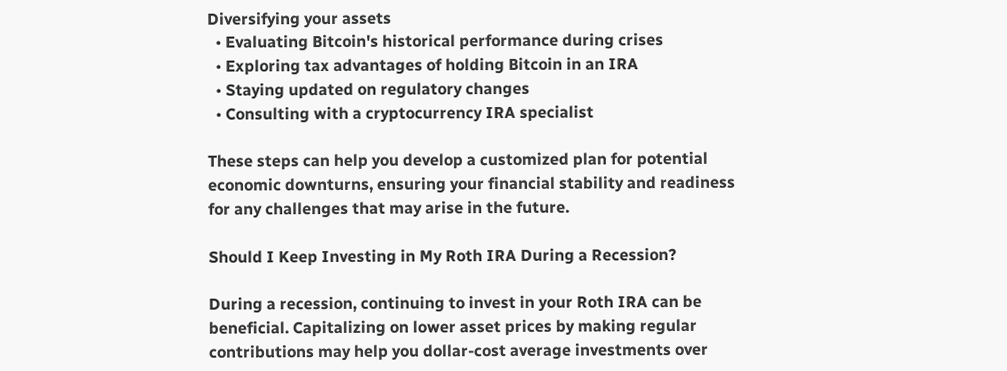Diversifying your assets
  • Evaluating Bitcoin's historical performance during crises
  • Exploring tax advantages of holding Bitcoin in an IRA
  • Staying updated on regulatory changes
  • Consulting with a cryptocurrency IRA specialist

These steps can help you develop a customized plan for potential economic downturns, ensuring your financial stability and readiness for any challenges that may arise in the future.

Should I Keep Investing in My Roth IRA During a Recession?

During a recession, continuing to invest in your Roth IRA can be beneficial. Capitalizing on lower asset prices by making regular contributions may help you dollar-cost average investments over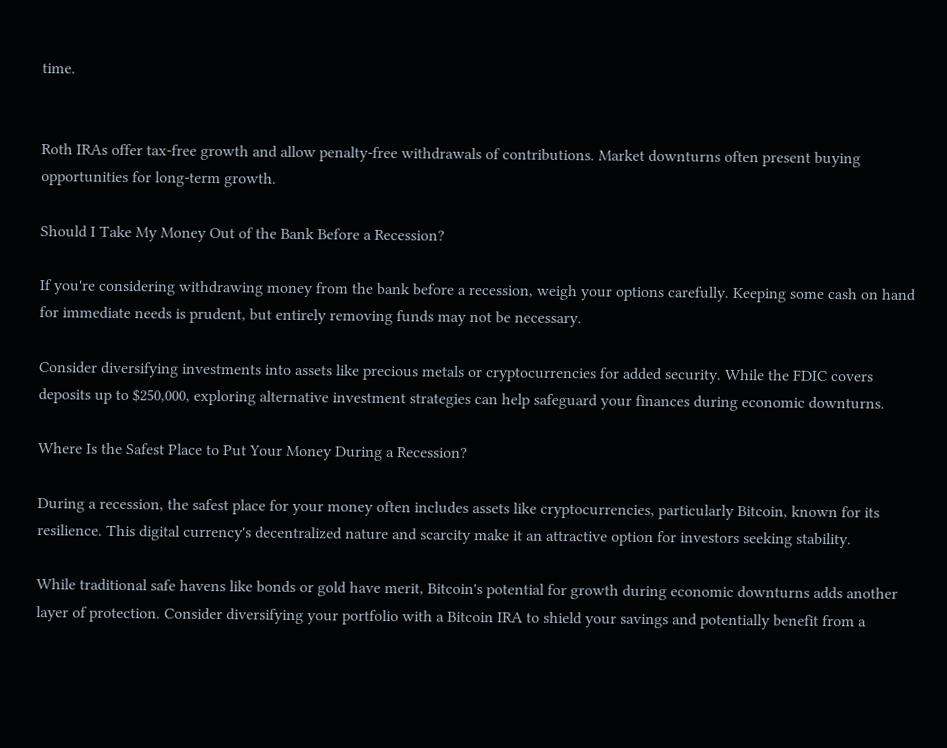time.


Roth IRAs offer tax-free growth and allow penalty-free withdrawals of contributions. Market downturns often present buying opportunities for long-term growth.

Should I Take My Money Out of the Bank Before a Recession?

If you're considering withdrawing money from the bank before a recession, weigh your options carefully. Keeping some cash on hand for immediate needs is prudent, but entirely removing funds may not be necessary.

Consider diversifying investments into assets like precious metals or cryptocurrencies for added security. While the FDIC covers deposits up to $250,000, exploring alternative investment strategies can help safeguard your finances during economic downturns.

Where Is the Safest Place to Put Your Money During a Recession?

During a recession, the safest place for your money often includes assets like cryptocurrencies, particularly Bitcoin, known for its resilience. This digital currency's decentralized nature and scarcity make it an attractive option for investors seeking stability.

While traditional safe havens like bonds or gold have merit, Bitcoin's potential for growth during economic downturns adds another layer of protection. Consider diversifying your portfolio with a Bitcoin IRA to shield your savings and potentially benefit from a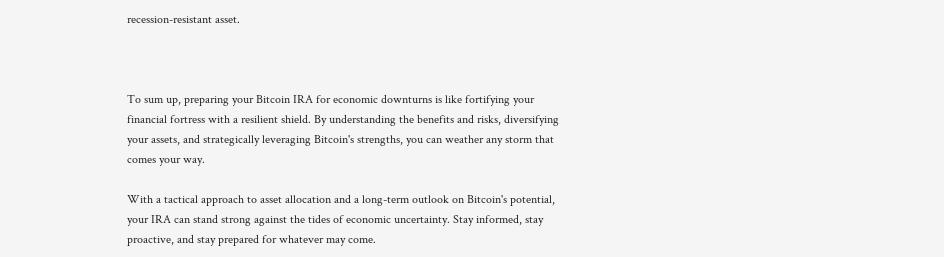recession-resistant asset.



To sum up, preparing your Bitcoin IRA for economic downturns is like fortifying your financial fortress with a resilient shield. By understanding the benefits and risks, diversifying your assets, and strategically leveraging Bitcoin's strengths, you can weather any storm that comes your way.

With a tactical approach to asset allocation and a long-term outlook on Bitcoin's potential, your IRA can stand strong against the tides of economic uncertainty. Stay informed, stay proactive, and stay prepared for whatever may come.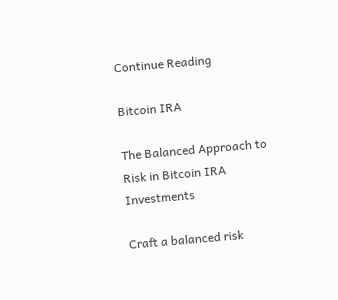Continue Reading

Bitcoin IRA

The Balanced Approach to Risk in Bitcoin IRA Investments

Craft a balanced risk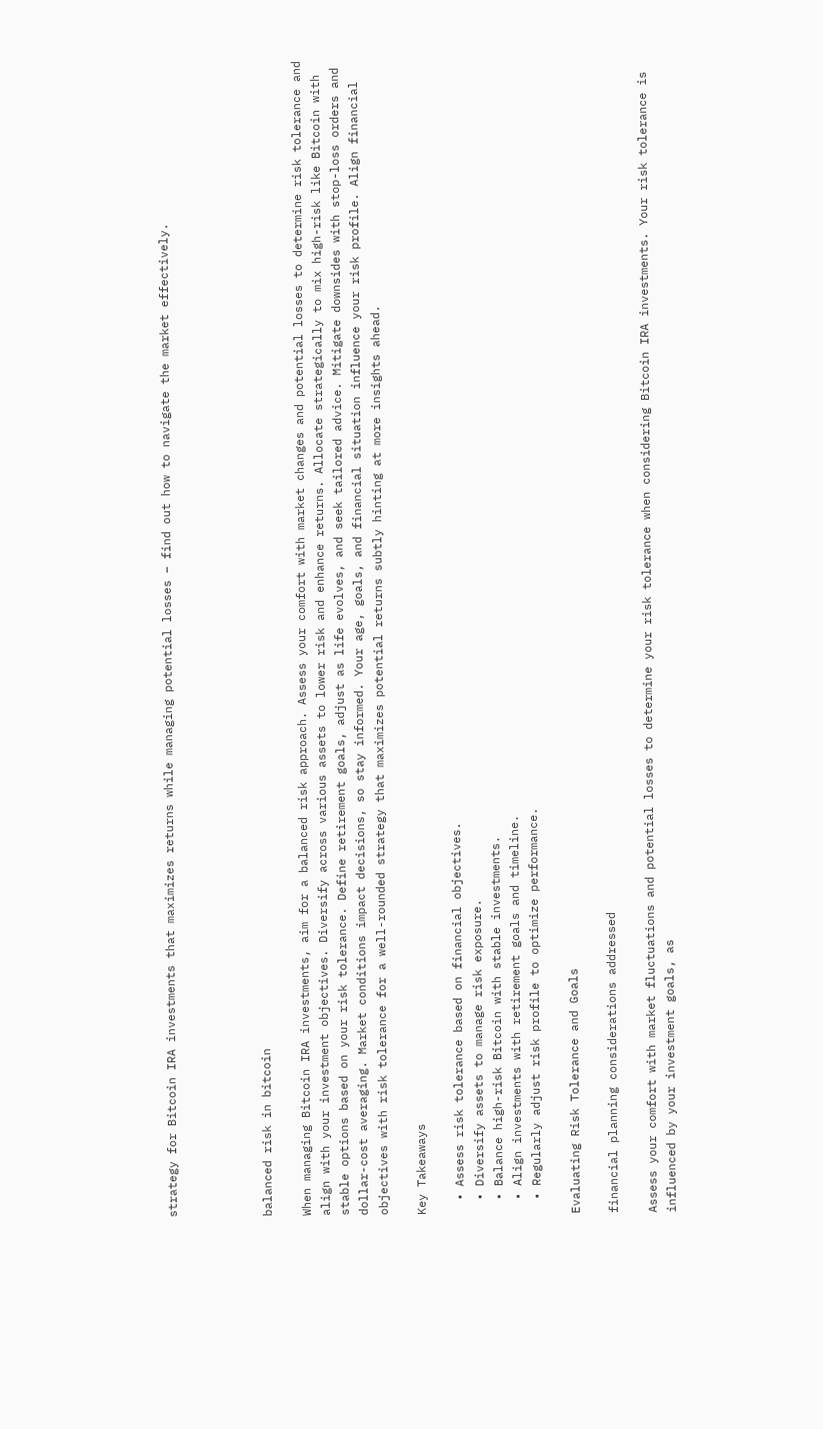strategy for Bitcoin IRA investments that maximizes returns while managing potential losses – find out how to navigate the market effectively.




balanced risk in bitcoin

When managing Bitcoin IRA investments, aim for a balanced risk approach. Assess your comfort with market changes and potential losses to determine risk tolerance and align with your investment objectives. Diversify across various assets to lower risk and enhance returns. Allocate strategically to mix high-risk like Bitcoin with stable options based on your risk tolerance. Define retirement goals, adjust as life evolves, and seek tailored advice. Mitigate downsides with stop-loss orders and dollar-cost averaging. Market conditions impact decisions, so stay informed. Your age, goals, and financial situation influence your risk profile. Align financial objectives with risk tolerance for a well-rounded strategy that maximizes potential returns subtly hinting at more insights ahead.

Key Takeaways

  • Assess risk tolerance based on financial objectives.
  • Diversify assets to manage risk exposure.
  • Balance high-risk Bitcoin with stable investments.
  • Align investments with retirement goals and timeline.
  • Regularly adjust risk profile to optimize performance.

Evaluating Risk Tolerance and Goals

financial planning considerations addressed

Assess your comfort with market fluctuations and potential losses to determine your risk tolerance when considering Bitcoin IRA investments. Your risk tolerance is influenced by your investment goals, as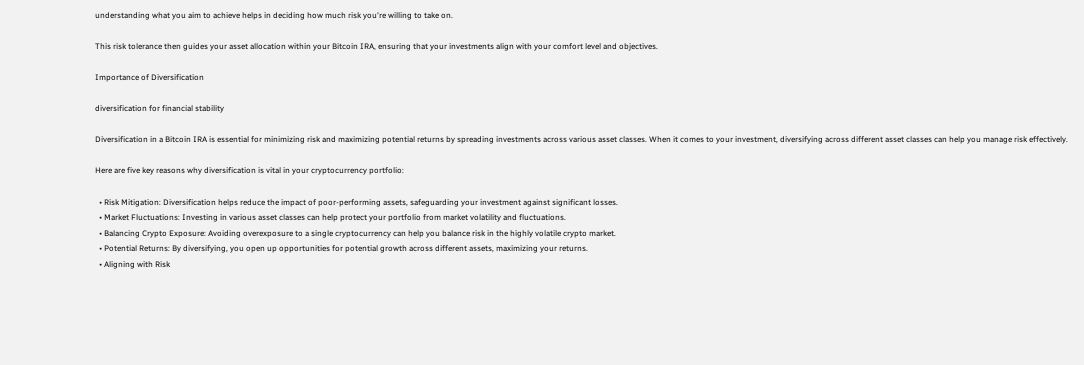understanding what you aim to achieve helps in deciding how much risk you're willing to take on.

This risk tolerance then guides your asset allocation within your Bitcoin IRA, ensuring that your investments align with your comfort level and objectives.

Importance of Diversification

diversification for financial stability

Diversification in a Bitcoin IRA is essential for minimizing risk and maximizing potential returns by spreading investments across various asset classes. When it comes to your investment, diversifying across different asset classes can help you manage risk effectively.

Here are five key reasons why diversification is vital in your cryptocurrency portfolio:

  • Risk Mitigation: Diversification helps reduce the impact of poor-performing assets, safeguarding your investment against significant losses.
  • Market Fluctuations: Investing in various asset classes can help protect your portfolio from market volatility and fluctuations.
  • Balancing Crypto Exposure: Avoiding overexposure to a single cryptocurrency can help you balance risk in the highly volatile crypto market.
  • Potential Returns: By diversifying, you open up opportunities for potential growth across different assets, maximizing your returns.
  • Aligning with Risk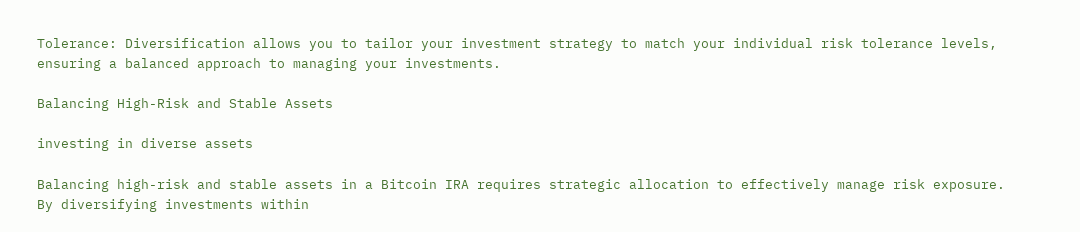Tolerance: Diversification allows you to tailor your investment strategy to match your individual risk tolerance levels, ensuring a balanced approach to managing your investments.

Balancing High-Risk and Stable Assets

investing in diverse assets

Balancing high-risk and stable assets in a Bitcoin IRA requires strategic allocation to effectively manage risk exposure. By diversifying investments within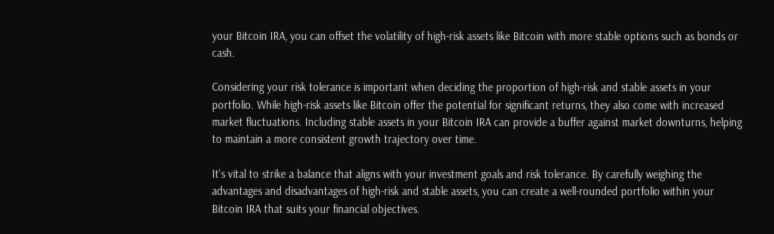your Bitcoin IRA, you can offset the volatility of high-risk assets like Bitcoin with more stable options such as bonds or cash.

Considering your risk tolerance is important when deciding the proportion of high-risk and stable assets in your portfolio. While high-risk assets like Bitcoin offer the potential for significant returns, they also come with increased market fluctuations. Including stable assets in your Bitcoin IRA can provide a buffer against market downturns, helping to maintain a more consistent growth trajectory over time.

It's vital to strike a balance that aligns with your investment goals and risk tolerance. By carefully weighing the advantages and disadvantages of high-risk and stable assets, you can create a well-rounded portfolio within your Bitcoin IRA that suits your financial objectives.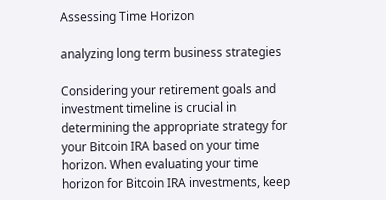Assessing Time Horizon

analyzing long term business strategies

Considering your retirement goals and investment timeline is crucial in determining the appropriate strategy for your Bitcoin IRA based on your time horizon. When evaluating your time horizon for Bitcoin IRA investments, keep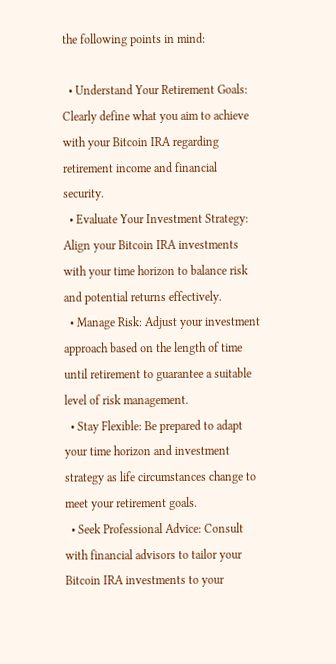the following points in mind:

  • Understand Your Retirement Goals: Clearly define what you aim to achieve with your Bitcoin IRA regarding retirement income and financial security.
  • Evaluate Your Investment Strategy: Align your Bitcoin IRA investments with your time horizon to balance risk and potential returns effectively.
  • Manage Risk: Adjust your investment approach based on the length of time until retirement to guarantee a suitable level of risk management.
  • Stay Flexible: Be prepared to adapt your time horizon and investment strategy as life circumstances change to meet your retirement goals.
  • Seek Professional Advice: Consult with financial advisors to tailor your Bitcoin IRA investments to your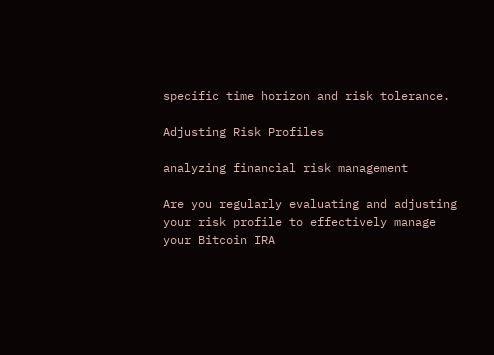specific time horizon and risk tolerance.

Adjusting Risk Profiles

analyzing financial risk management

Are you regularly evaluating and adjusting your risk profile to effectively manage your Bitcoin IRA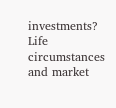investments? Life circumstances and market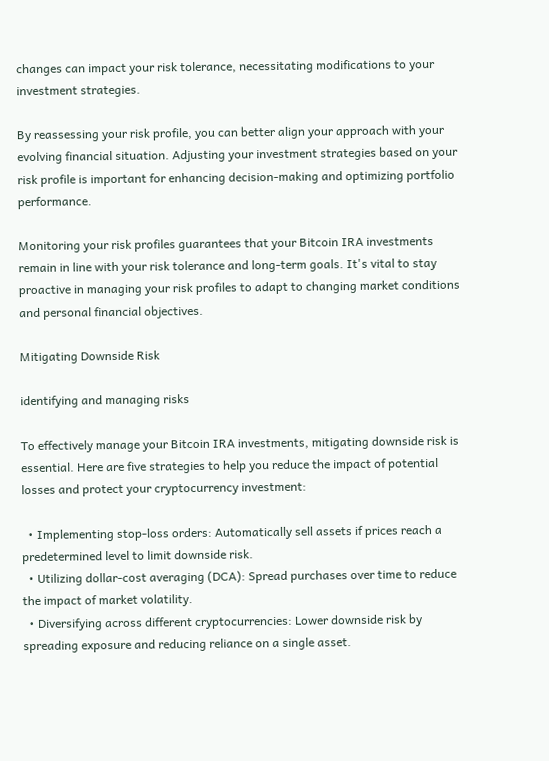changes can impact your risk tolerance, necessitating modifications to your investment strategies.

By reassessing your risk profile, you can better align your approach with your evolving financial situation. Adjusting your investment strategies based on your risk profile is important for enhancing decision-making and optimizing portfolio performance.

Monitoring your risk profiles guarantees that your Bitcoin IRA investments remain in line with your risk tolerance and long-term goals. It's vital to stay proactive in managing your risk profiles to adapt to changing market conditions and personal financial objectives.

Mitigating Downside Risk

identifying and managing risks

To effectively manage your Bitcoin IRA investments, mitigating downside risk is essential. Here are five strategies to help you reduce the impact of potential losses and protect your cryptocurrency investment:

  • Implementing stop-loss orders: Automatically sell assets if prices reach a predetermined level to limit downside risk.
  • Utilizing dollar-cost averaging (DCA): Spread purchases over time to reduce the impact of market volatility.
  • Diversifying across different cryptocurrencies: Lower downside risk by spreading exposure and reducing reliance on a single asset.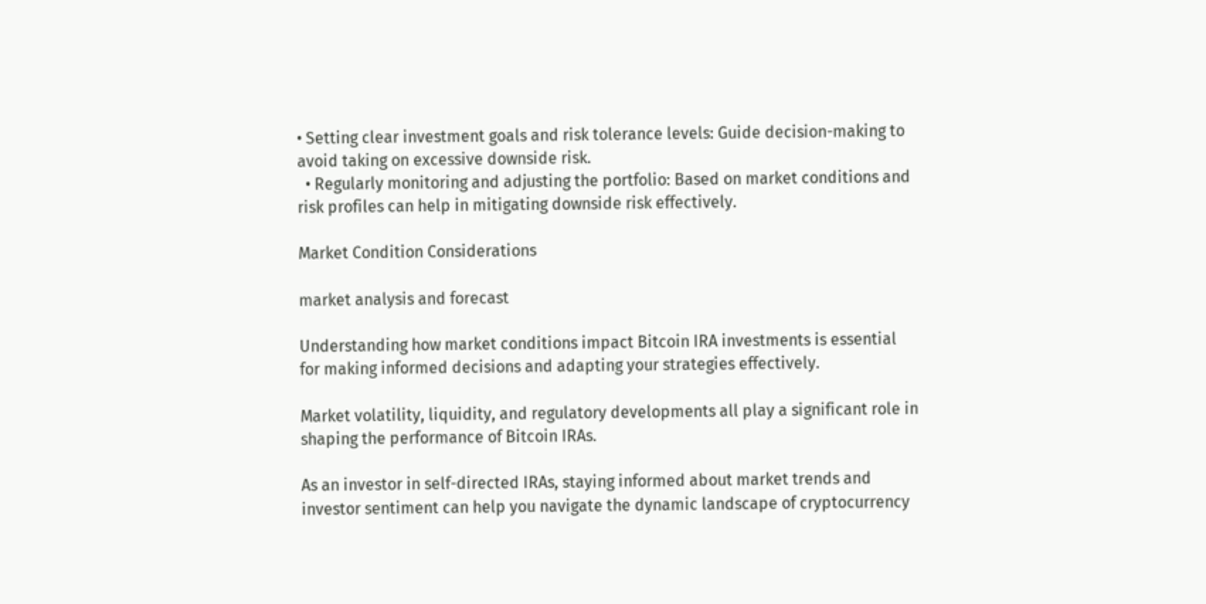• Setting clear investment goals and risk tolerance levels: Guide decision-making to avoid taking on excessive downside risk.
  • Regularly monitoring and adjusting the portfolio: Based on market conditions and risk profiles can help in mitigating downside risk effectively.

Market Condition Considerations

market analysis and forecast

Understanding how market conditions impact Bitcoin IRA investments is essential for making informed decisions and adapting your strategies effectively.

Market volatility, liquidity, and regulatory developments all play a significant role in shaping the performance of Bitcoin IRAs.

As an investor in self-directed IRAs, staying informed about market trends and investor sentiment can help you navigate the dynamic landscape of cryptocurrency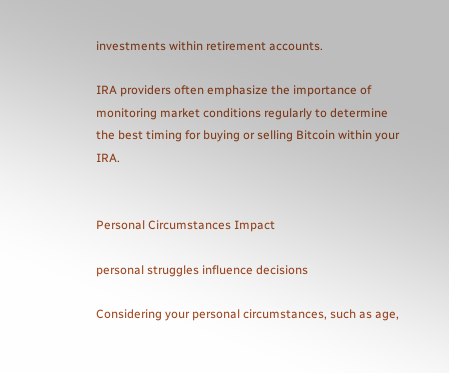investments within retirement accounts.

IRA providers often emphasize the importance of monitoring market conditions regularly to determine the best timing for buying or selling Bitcoin within your IRA.


Personal Circumstances Impact

personal struggles influence decisions

Considering your personal circumstances, such as age,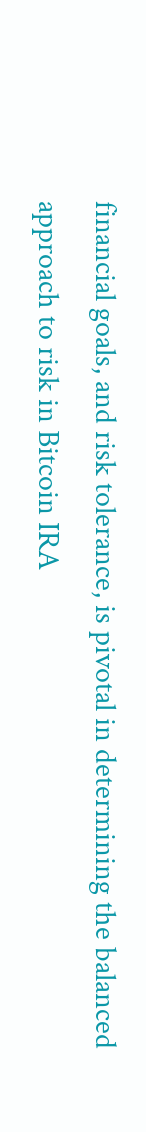financial goals, and risk tolerance, is pivotal in determining the balanced approach to risk in Bitcoin IRA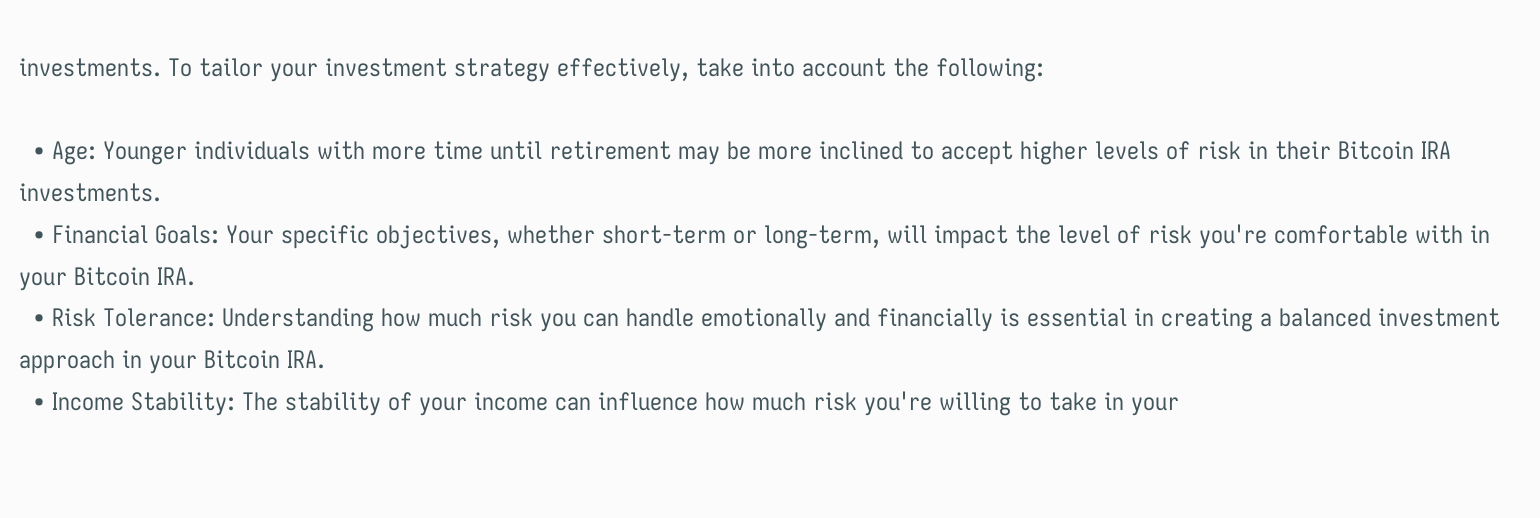investments. To tailor your investment strategy effectively, take into account the following:

  • Age: Younger individuals with more time until retirement may be more inclined to accept higher levels of risk in their Bitcoin IRA investments.
  • Financial Goals: Your specific objectives, whether short-term or long-term, will impact the level of risk you're comfortable with in your Bitcoin IRA.
  • Risk Tolerance: Understanding how much risk you can handle emotionally and financially is essential in creating a balanced investment approach in your Bitcoin IRA.
  • Income Stability: The stability of your income can influence how much risk you're willing to take in your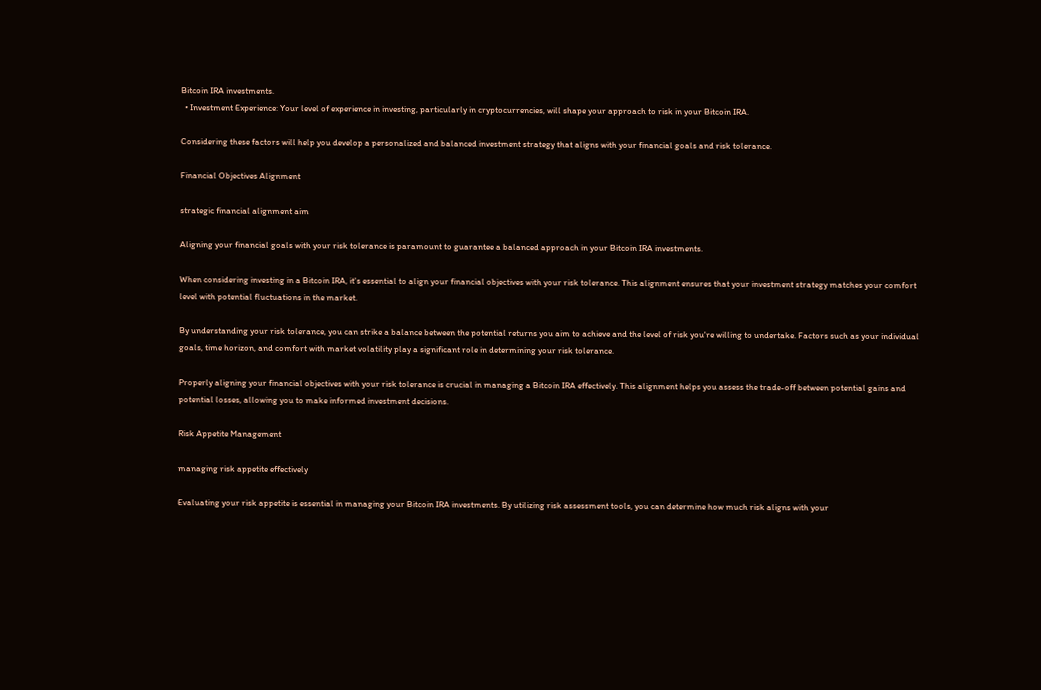Bitcoin IRA investments.
  • Investment Experience: Your level of experience in investing, particularly in cryptocurrencies, will shape your approach to risk in your Bitcoin IRA.

Considering these factors will help you develop a personalized and balanced investment strategy that aligns with your financial goals and risk tolerance.

Financial Objectives Alignment

strategic financial alignment aim

Aligning your financial goals with your risk tolerance is paramount to guarantee a balanced approach in your Bitcoin IRA investments.

When considering investing in a Bitcoin IRA, it's essential to align your financial objectives with your risk tolerance. This alignment ensures that your investment strategy matches your comfort level with potential fluctuations in the market.

By understanding your risk tolerance, you can strike a balance between the potential returns you aim to achieve and the level of risk you're willing to undertake. Factors such as your individual goals, time horizon, and comfort with market volatility play a significant role in determining your risk tolerance.

Properly aligning your financial objectives with your risk tolerance is crucial in managing a Bitcoin IRA effectively. This alignment helps you assess the trade-off between potential gains and potential losses, allowing you to make informed investment decisions.

Risk Appetite Management

managing risk appetite effectively

Evaluating your risk appetite is essential in managing your Bitcoin IRA investments. By utilizing risk assessment tools, you can determine how much risk aligns with your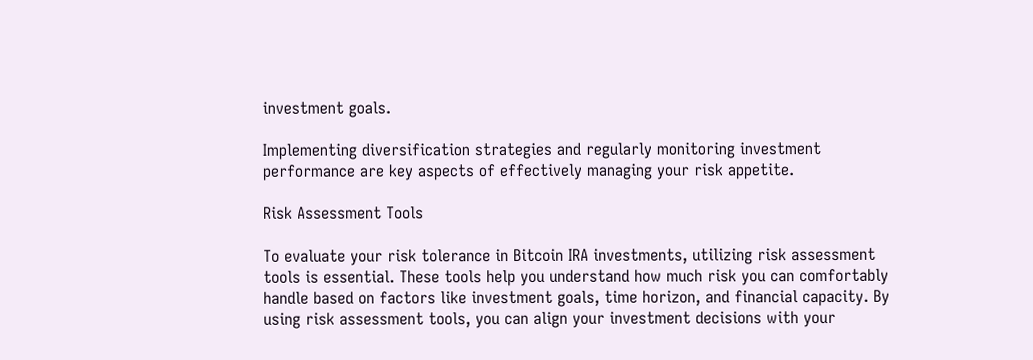investment goals.

Implementing diversification strategies and regularly monitoring investment performance are key aspects of effectively managing your risk appetite.

Risk Assessment Tools

To evaluate your risk tolerance in Bitcoin IRA investments, utilizing risk assessment tools is essential. These tools help you understand how much risk you can comfortably handle based on factors like investment goals, time horizon, and financial capacity. By using risk assessment tools, you can align your investment decisions with your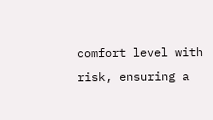comfort level with risk, ensuring a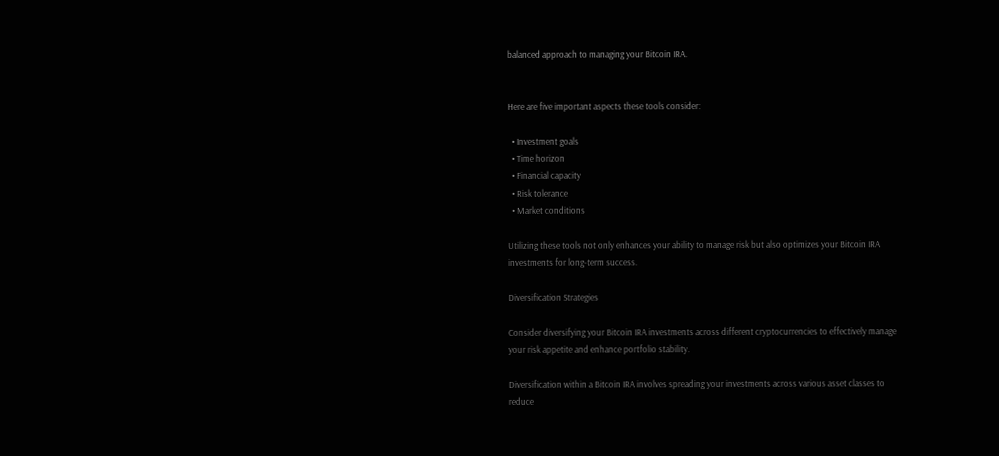balanced approach to managing your Bitcoin IRA.


Here are five important aspects these tools consider:

  • Investment goals
  • Time horizon
  • Financial capacity
  • Risk tolerance
  • Market conditions

Utilizing these tools not only enhances your ability to manage risk but also optimizes your Bitcoin IRA investments for long-term success.

Diversification Strategies

Consider diversifying your Bitcoin IRA investments across different cryptocurrencies to effectively manage your risk appetite and enhance portfolio stability.

Diversification within a Bitcoin IRA involves spreading your investments across various asset classes to reduce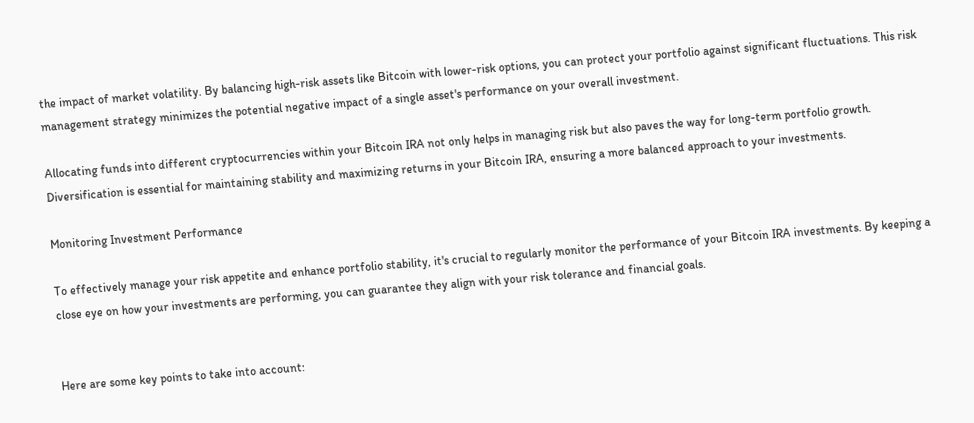the impact of market volatility. By balancing high-risk assets like Bitcoin with lower-risk options, you can protect your portfolio against significant fluctuations. This risk management strategy minimizes the potential negative impact of a single asset's performance on your overall investment.

Allocating funds into different cryptocurrencies within your Bitcoin IRA not only helps in managing risk but also paves the way for long-term portfolio growth. Diversification is essential for maintaining stability and maximizing returns in your Bitcoin IRA, ensuring a more balanced approach to your investments.

Monitoring Investment Performance

To effectively manage your risk appetite and enhance portfolio stability, it's crucial to regularly monitor the performance of your Bitcoin IRA investments. By keeping a close eye on how your investments are performing, you can guarantee they align with your risk tolerance and financial goals.


Here are some key points to take into account: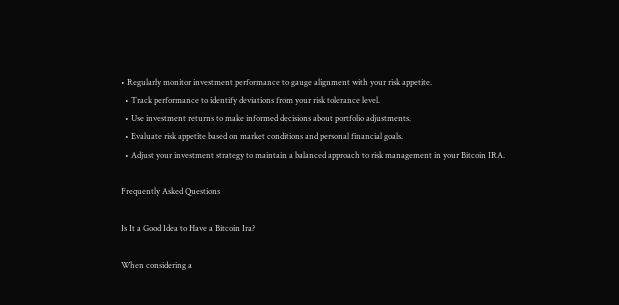• Regularly monitor investment performance to gauge alignment with your risk appetite.
  • Track performance to identify deviations from your risk tolerance level.
  • Use investment returns to make informed decisions about portfolio adjustments.
  • Evaluate risk appetite based on market conditions and personal financial goals.
  • Adjust your investment strategy to maintain a balanced approach to risk management in your Bitcoin IRA.

Frequently Asked Questions

Is It a Good Idea to Have a Bitcoin Ira?

When considering a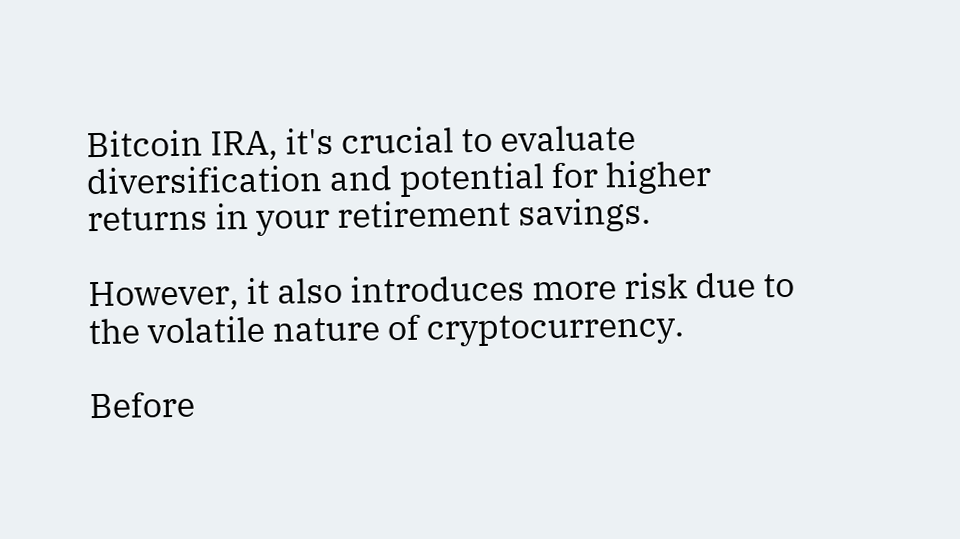Bitcoin IRA, it's crucial to evaluate diversification and potential for higher returns in your retirement savings.

However, it also introduces more risk due to the volatile nature of cryptocurrency.

Before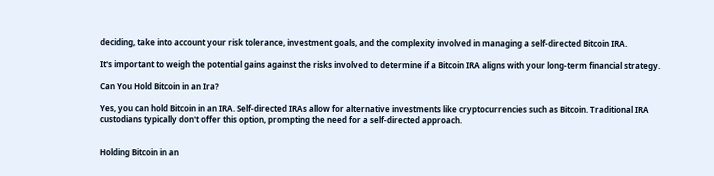deciding, take into account your risk tolerance, investment goals, and the complexity involved in managing a self-directed Bitcoin IRA.

It's important to weigh the potential gains against the risks involved to determine if a Bitcoin IRA aligns with your long-term financial strategy.

Can You Hold Bitcoin in an Ira?

Yes, you can hold Bitcoin in an IRA. Self-directed IRAs allow for alternative investments like cryptocurrencies such as Bitcoin. Traditional IRA custodians typically don't offer this option, prompting the need for a self-directed approach.


Holding Bitcoin in an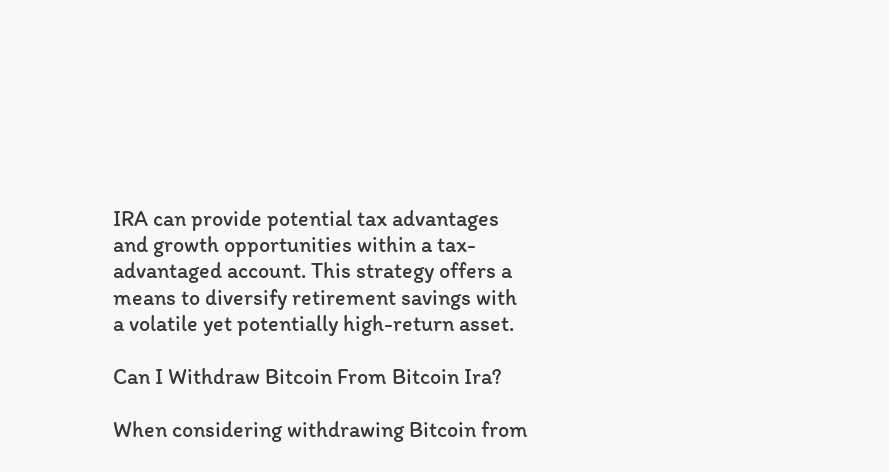IRA can provide potential tax advantages and growth opportunities within a tax-advantaged account. This strategy offers a means to diversify retirement savings with a volatile yet potentially high-return asset.

Can I Withdraw Bitcoin From Bitcoin Ira?

When considering withdrawing Bitcoin from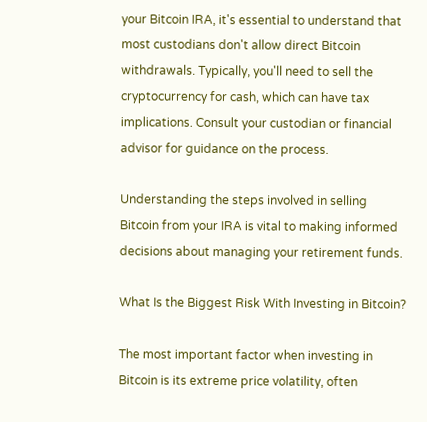your Bitcoin IRA, it's essential to understand that most custodians don't allow direct Bitcoin withdrawals. Typically, you'll need to sell the cryptocurrency for cash, which can have tax implications. Consult your custodian or financial advisor for guidance on the process.

Understanding the steps involved in selling Bitcoin from your IRA is vital to making informed decisions about managing your retirement funds.

What Is the Biggest Risk With Investing in Bitcoin?

The most important factor when investing in Bitcoin is its extreme price volatility, often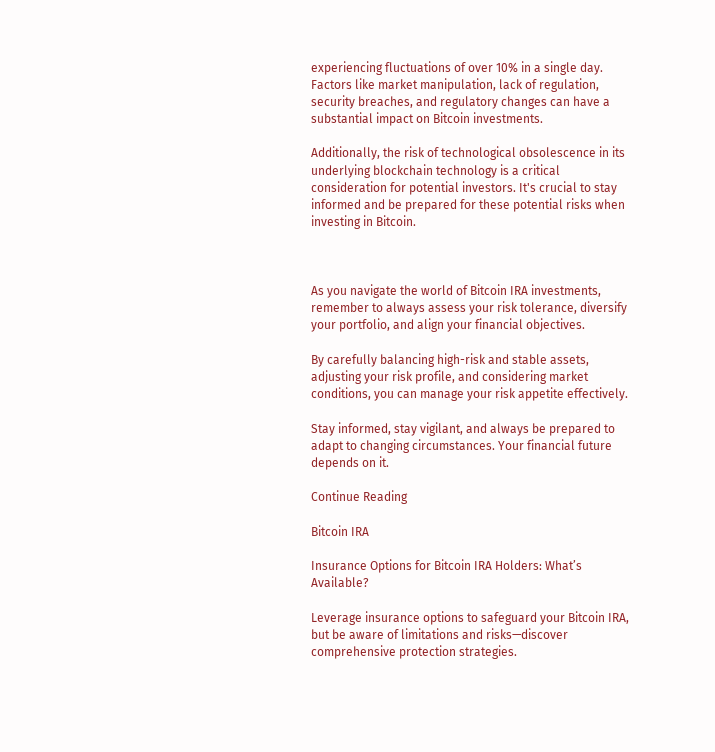experiencing fluctuations of over 10% in a single day. Factors like market manipulation, lack of regulation, security breaches, and regulatory changes can have a substantial impact on Bitcoin investments.

Additionally, the risk of technological obsolescence in its underlying blockchain technology is a critical consideration for potential investors. It's crucial to stay informed and be prepared for these potential risks when investing in Bitcoin.



As you navigate the world of Bitcoin IRA investments, remember to always assess your risk tolerance, diversify your portfolio, and align your financial objectives.

By carefully balancing high-risk and stable assets, adjusting your risk profile, and considering market conditions, you can manage your risk appetite effectively.

Stay informed, stay vigilant, and always be prepared to adapt to changing circumstances. Your financial future depends on it.

Continue Reading

Bitcoin IRA

Insurance Options for Bitcoin IRA Holders: What’s Available?

Leverage insurance options to safeguard your Bitcoin IRA, but be aware of limitations and risks—discover comprehensive protection strategies.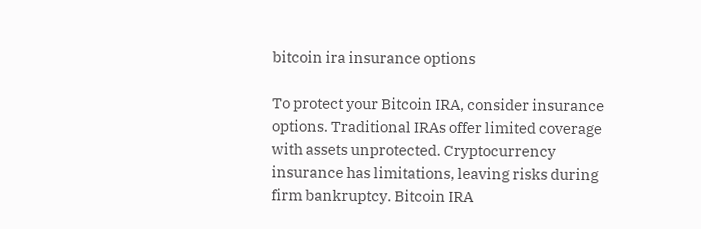bitcoin ira insurance options

To protect your Bitcoin IRA, consider insurance options. Traditional IRAs offer limited coverage with assets unprotected. Cryptocurrency insurance has limitations, leaving risks during firm bankruptcy. Bitcoin IRA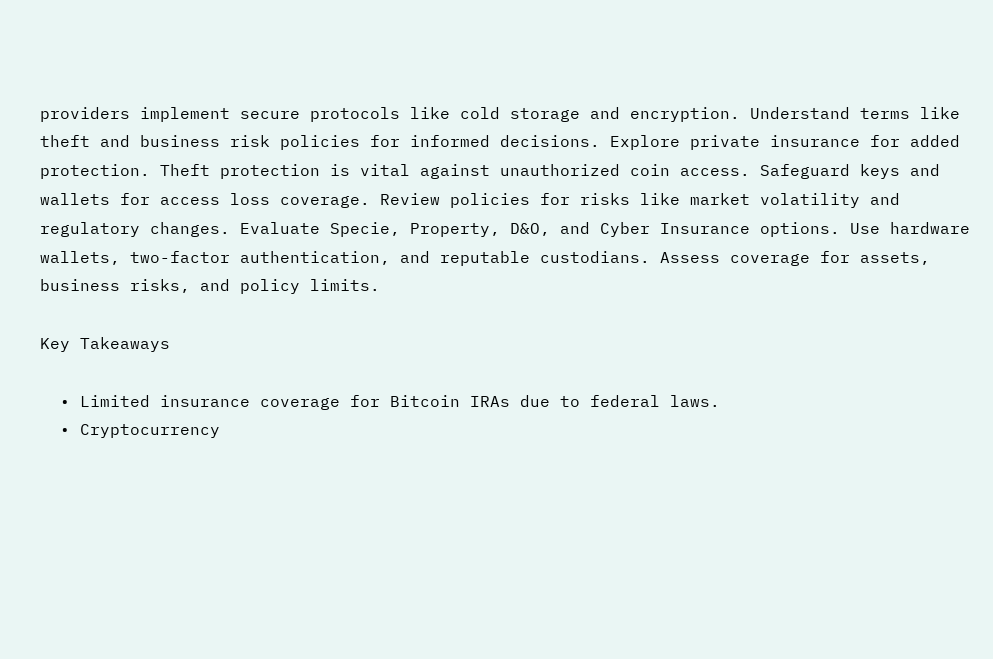providers implement secure protocols like cold storage and encryption. Understand terms like theft and business risk policies for informed decisions. Explore private insurance for added protection. Theft protection is vital against unauthorized coin access. Safeguard keys and wallets for access loss coverage. Review policies for risks like market volatility and regulatory changes. Evaluate Specie, Property, D&O, and Cyber Insurance options. Use hardware wallets, two-factor authentication, and reputable custodians. Assess coverage for assets, business risks, and policy limits.

Key Takeaways

  • Limited insurance coverage for Bitcoin IRAs due to federal laws.
  • Cryptocurrency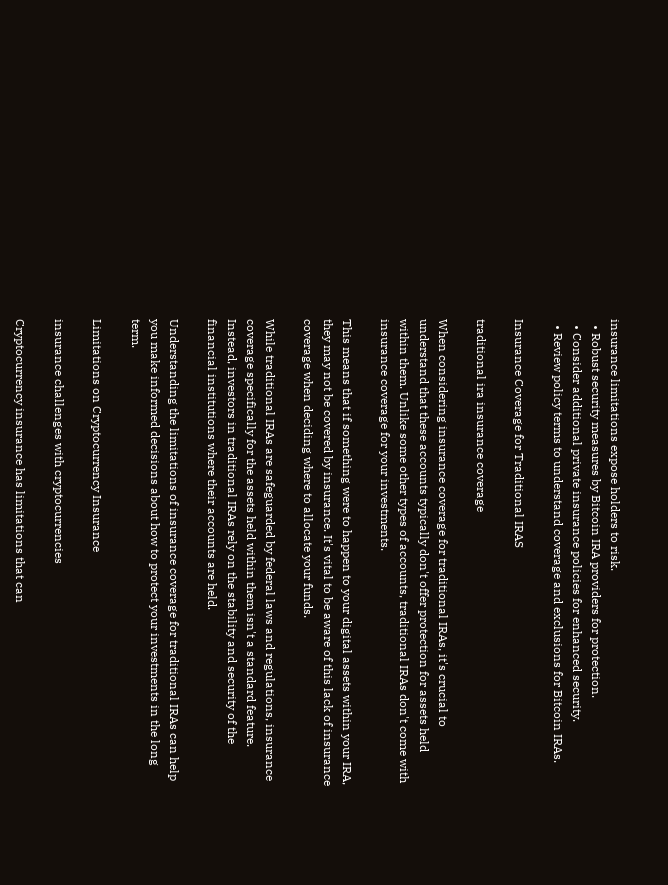insurance limitations expose holders to risk.
  • Robust security measures by Bitcoin IRA providers for protection.
  • Consider additional private insurance policies for enhanced security.
  • Review policy terms to understand coverage and exclusions for Bitcoin IRAs.

Insurance Coverage for Traditional IRAS

traditional ira insurance coverage

When considering insurance coverage for traditional IRAs, it's crucial to understand that these accounts typically don't offer protection for assets held within them. Unlike some other types of accounts, traditional IRAs don't come with insurance coverage for your investments.

This means that if something were to happen to your digital assets within your IRA, they may not be covered by insurance. It's vital to be aware of this lack of insurance coverage when deciding where to allocate your funds.

While traditional IRAs are safeguarded by federal laws and regulations, insurance coverage specifically for the assets held within them isn't a standard feature. Instead, investors in traditional IRAs rely on the stability and security of the financial institutions where their accounts are held.

Understanding the limitations of insurance coverage for traditional IRAs can help you make informed decisions about how to protect your investments in the long term.

Limitations on Cryptocurrency Insurance

insurance challenges with cryptocurrencies

Cryptocurrency insurance has limitations that can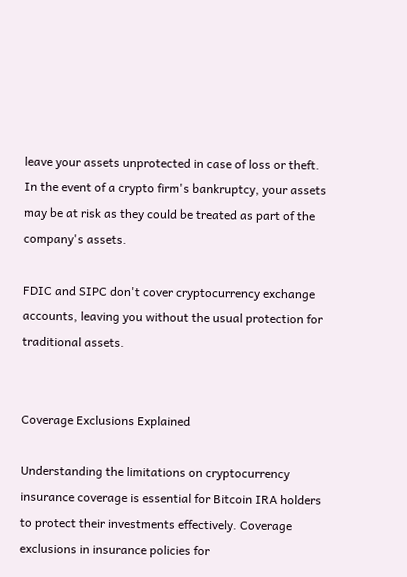leave your assets unprotected in case of loss or theft. In the event of a crypto firm's bankruptcy, your assets may be at risk as they could be treated as part of the company's assets.

FDIC and SIPC don't cover cryptocurrency exchange accounts, leaving you without the usual protection for traditional assets.


Coverage Exclusions Explained

Understanding the limitations on cryptocurrency insurance coverage is essential for Bitcoin IRA holders to protect their investments effectively. Coverage exclusions in insurance policies for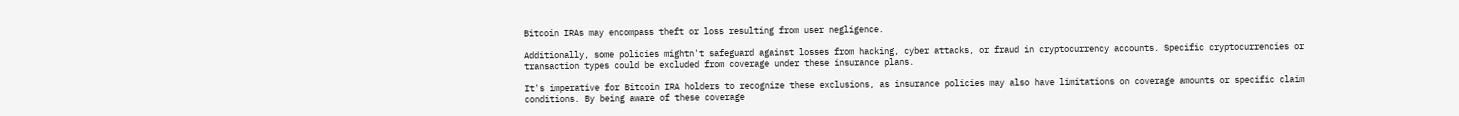Bitcoin IRAs may encompass theft or loss resulting from user negligence.

Additionally, some policies mightn't safeguard against losses from hacking, cyber attacks, or fraud in cryptocurrency accounts. Specific cryptocurrencies or transaction types could be excluded from coverage under these insurance plans.

It's imperative for Bitcoin IRA holders to recognize these exclusions, as insurance policies may also have limitations on coverage amounts or specific claim conditions. By being aware of these coverage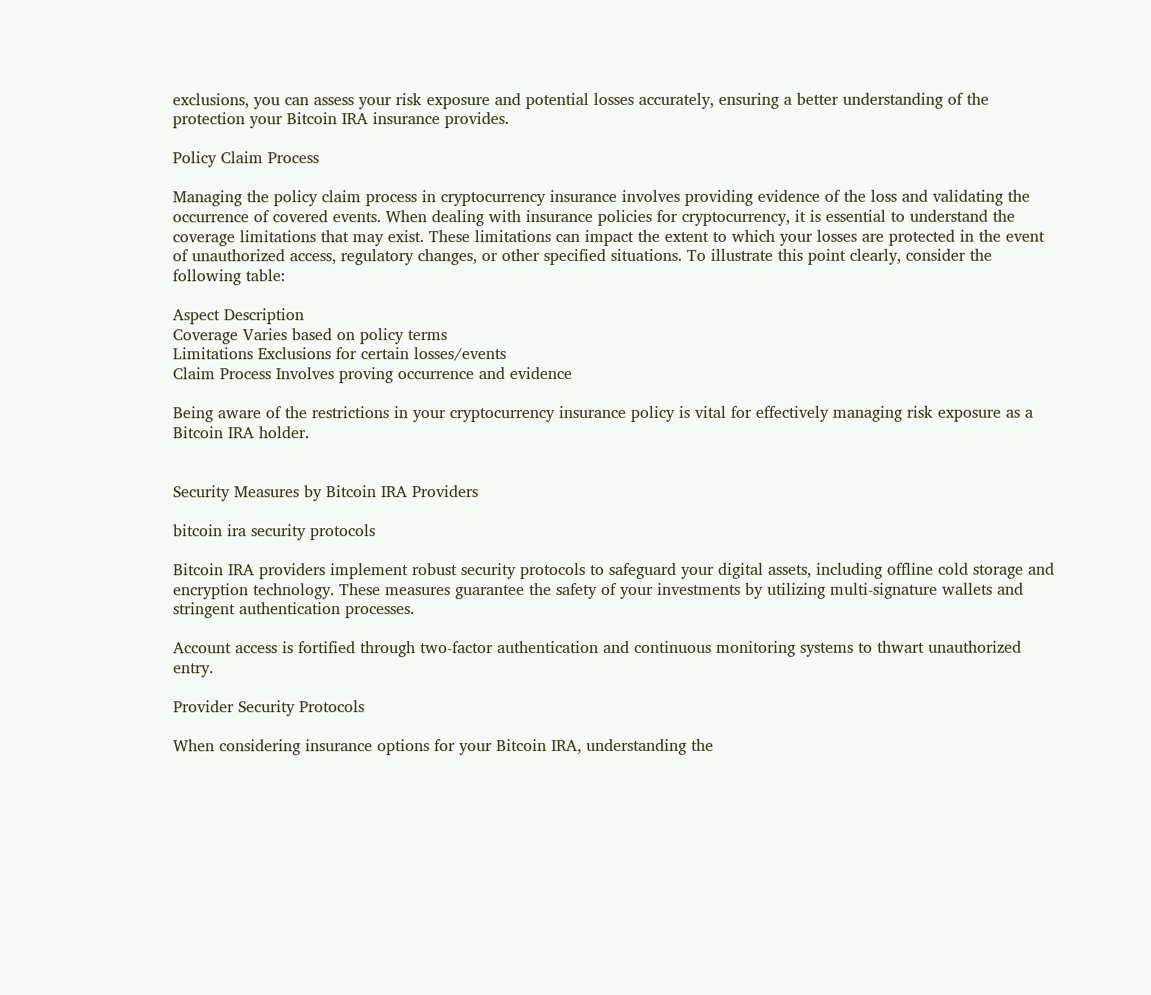exclusions, you can assess your risk exposure and potential losses accurately, ensuring a better understanding of the protection your Bitcoin IRA insurance provides.

Policy Claim Process

Managing the policy claim process in cryptocurrency insurance involves providing evidence of the loss and validating the occurrence of covered events. When dealing with insurance policies for cryptocurrency, it is essential to understand the coverage limitations that may exist. These limitations can impact the extent to which your losses are protected in the event of unauthorized access, regulatory changes, or other specified situations. To illustrate this point clearly, consider the following table:

Aspect Description
Coverage Varies based on policy terms
Limitations Exclusions for certain losses/events
Claim Process Involves proving occurrence and evidence

Being aware of the restrictions in your cryptocurrency insurance policy is vital for effectively managing risk exposure as a Bitcoin IRA holder.


Security Measures by Bitcoin IRA Providers

bitcoin ira security protocols

Bitcoin IRA providers implement robust security protocols to safeguard your digital assets, including offline cold storage and encryption technology. These measures guarantee the safety of your investments by utilizing multi-signature wallets and stringent authentication processes.

Account access is fortified through two-factor authentication and continuous monitoring systems to thwart unauthorized entry.

Provider Security Protocols

When considering insurance options for your Bitcoin IRA, understanding the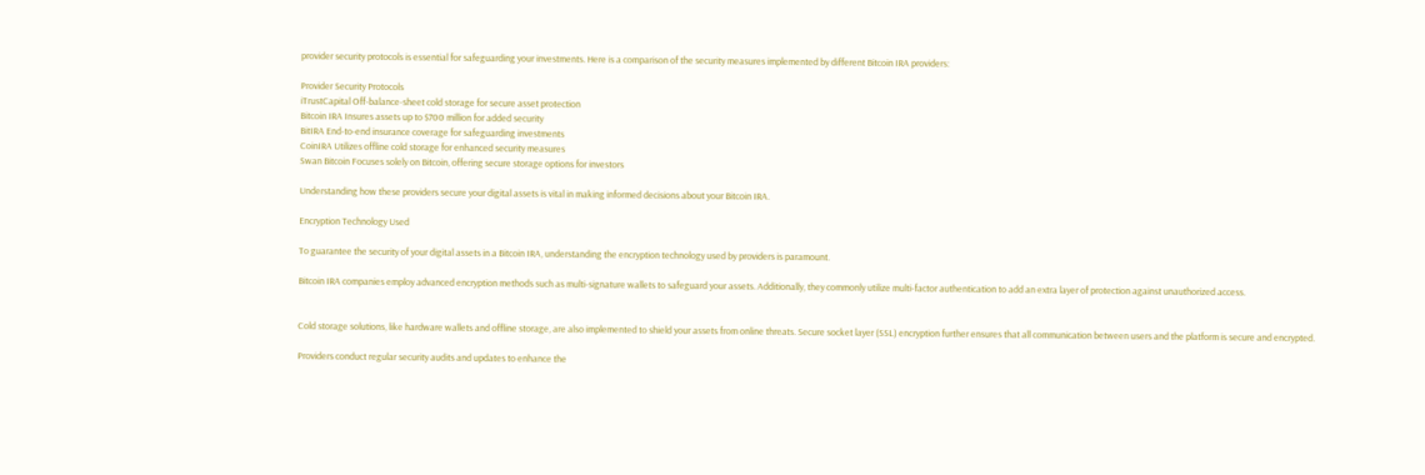provider security protocols is essential for safeguarding your investments. Here is a comparison of the security measures implemented by different Bitcoin IRA providers:

Provider Security Protocols
iTrustCapital Off-balance-sheet cold storage for secure asset protection
Bitcoin IRA Insures assets up to $700 million for added security
BitIRA End-to-end insurance coverage for safeguarding investments
CoinIRA Utilizes offline cold storage for enhanced security measures
Swan Bitcoin Focuses solely on Bitcoin, offering secure storage options for investors

Understanding how these providers secure your digital assets is vital in making informed decisions about your Bitcoin IRA.

Encryption Technology Used

To guarantee the security of your digital assets in a Bitcoin IRA, understanding the encryption technology used by providers is paramount.

Bitcoin IRA companies employ advanced encryption methods such as multi-signature wallets to safeguard your assets. Additionally, they commonly utilize multi-factor authentication to add an extra layer of protection against unauthorized access.


Cold storage solutions, like hardware wallets and offline storage, are also implemented to shield your assets from online threats. Secure socket layer (SSL) encryption further ensures that all communication between users and the platform is secure and encrypted.

Providers conduct regular security audits and updates to enhance the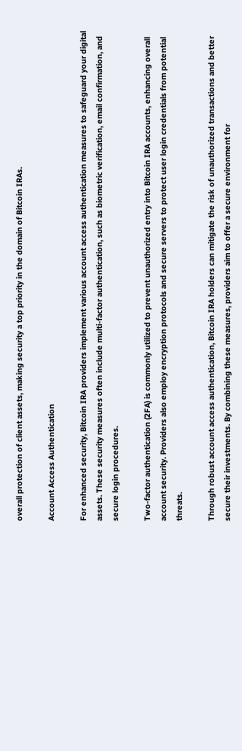overall protection of client assets, making security a top priority in the domain of Bitcoin IRAs.

Account Access Authentication

For enhanced security, Bitcoin IRA providers implement various account access authentication measures to safeguard your digital assets. These security measures often include multi-factor authentication, such as biometric verification, email confirmation, and secure login procedures.

Two-factor authentication (2FA) is commonly utilized to prevent unauthorized entry into Bitcoin IRA accounts, enhancing overall account security. Providers also employ encryption protocols and secure servers to protect user login credentials from potential threats.

Through robust account access authentication, Bitcoin IRA holders can mitigate the risk of unauthorized transactions and better secure their investments. By combining these measures, providers aim to offer a secure environment for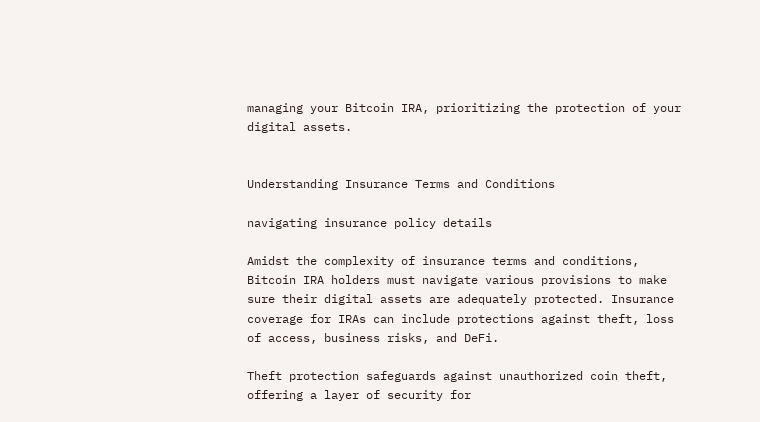managing your Bitcoin IRA, prioritizing the protection of your digital assets.


Understanding Insurance Terms and Conditions

navigating insurance policy details

Amidst the complexity of insurance terms and conditions, Bitcoin IRA holders must navigate various provisions to make sure their digital assets are adequately protected. Insurance coverage for IRAs can include protections against theft, loss of access, business risks, and DeFi.

Theft protection safeguards against unauthorized coin theft, offering a layer of security for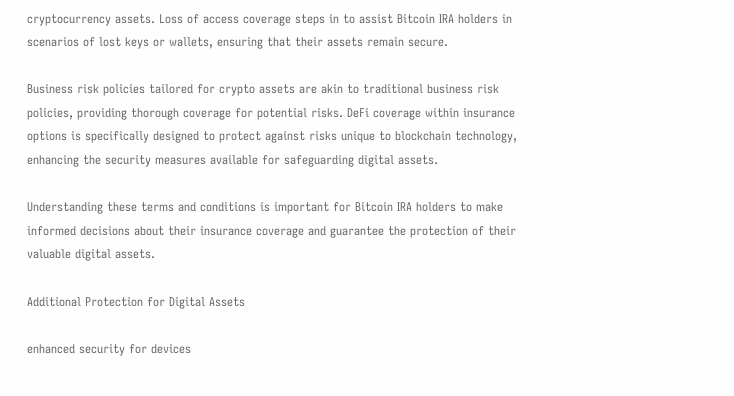cryptocurrency assets. Loss of access coverage steps in to assist Bitcoin IRA holders in scenarios of lost keys or wallets, ensuring that their assets remain secure.

Business risk policies tailored for crypto assets are akin to traditional business risk policies, providing thorough coverage for potential risks. DeFi coverage within insurance options is specifically designed to protect against risks unique to blockchain technology, enhancing the security measures available for safeguarding digital assets.

Understanding these terms and conditions is important for Bitcoin IRA holders to make informed decisions about their insurance coverage and guarantee the protection of their valuable digital assets.

Additional Protection for Digital Assets

enhanced security for devices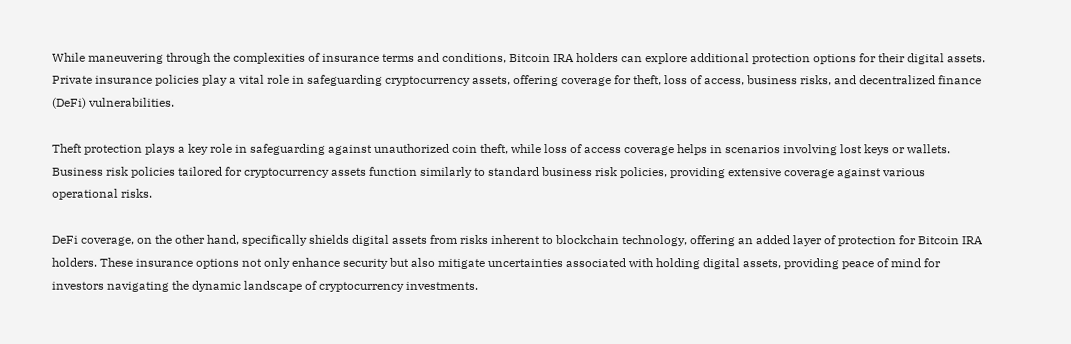While maneuvering through the complexities of insurance terms and conditions, Bitcoin IRA holders can explore additional protection options for their digital assets. Private insurance policies play a vital role in safeguarding cryptocurrency assets, offering coverage for theft, loss of access, business risks, and decentralized finance (DeFi) vulnerabilities.

Theft protection plays a key role in safeguarding against unauthorized coin theft, while loss of access coverage helps in scenarios involving lost keys or wallets. Business risk policies tailored for cryptocurrency assets function similarly to standard business risk policies, providing extensive coverage against various operational risks.

DeFi coverage, on the other hand, specifically shields digital assets from risks inherent to blockchain technology, offering an added layer of protection for Bitcoin IRA holders. These insurance options not only enhance security but also mitigate uncertainties associated with holding digital assets, providing peace of mind for investors navigating the dynamic landscape of cryptocurrency investments.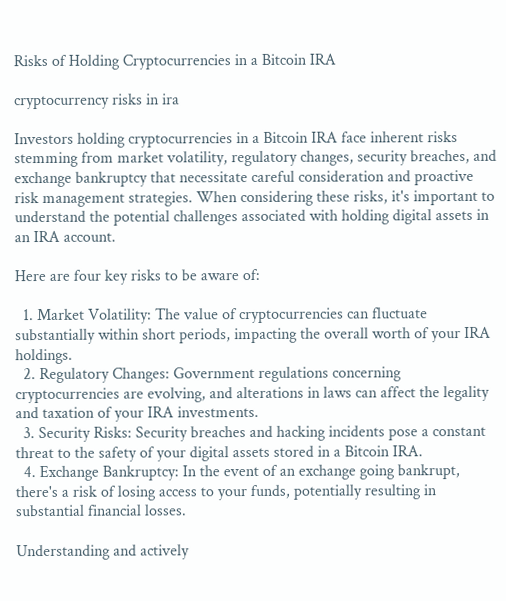Risks of Holding Cryptocurrencies in a Bitcoin IRA

cryptocurrency risks in ira

Investors holding cryptocurrencies in a Bitcoin IRA face inherent risks stemming from market volatility, regulatory changes, security breaches, and exchange bankruptcy that necessitate careful consideration and proactive risk management strategies. When considering these risks, it's important to understand the potential challenges associated with holding digital assets in an IRA account.

Here are four key risks to be aware of:

  1. Market Volatility: The value of cryptocurrencies can fluctuate substantially within short periods, impacting the overall worth of your IRA holdings.
  2. Regulatory Changes: Government regulations concerning cryptocurrencies are evolving, and alterations in laws can affect the legality and taxation of your IRA investments.
  3. Security Risks: Security breaches and hacking incidents pose a constant threat to the safety of your digital assets stored in a Bitcoin IRA.
  4. Exchange Bankruptcy: In the event of an exchange going bankrupt, there's a risk of losing access to your funds, potentially resulting in substantial financial losses.

Understanding and actively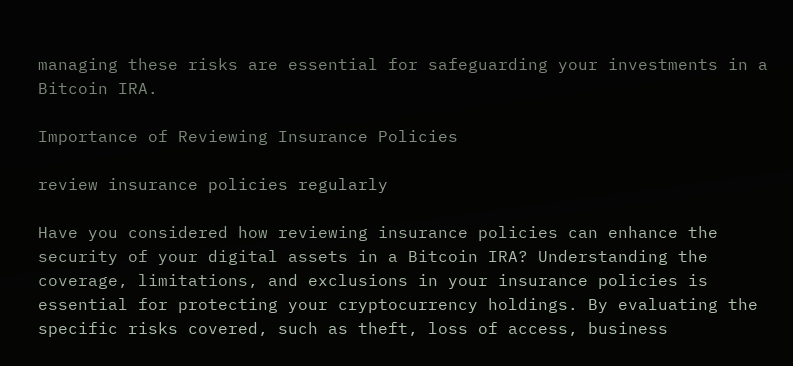managing these risks are essential for safeguarding your investments in a Bitcoin IRA.

Importance of Reviewing Insurance Policies

review insurance policies regularly

Have you considered how reviewing insurance policies can enhance the security of your digital assets in a Bitcoin IRA? Understanding the coverage, limitations, and exclusions in your insurance policies is essential for protecting your cryptocurrency holdings. By evaluating the specific risks covered, such as theft, loss of access, business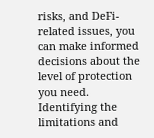risks, and DeFi-related issues, you can make informed decisions about the level of protection you need. Identifying the limitations and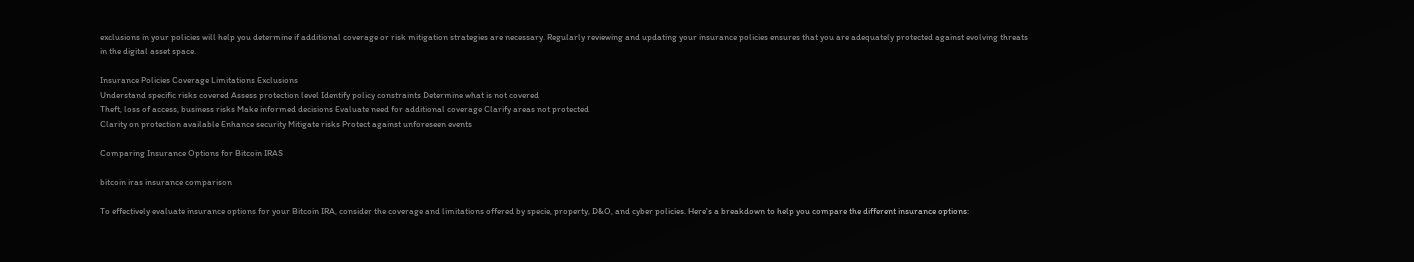exclusions in your policies will help you determine if additional coverage or risk mitigation strategies are necessary. Regularly reviewing and updating your insurance policies ensures that you are adequately protected against evolving threats in the digital asset space.

Insurance Policies Coverage Limitations Exclusions
Understand specific risks covered Assess protection level Identify policy constraints Determine what is not covered
Theft, loss of access, business risks Make informed decisions Evaluate need for additional coverage Clarify areas not protected
Clarity on protection available Enhance security Mitigate risks Protect against unforeseen events

Comparing Insurance Options for Bitcoin IRAS

bitcoin iras insurance comparison

To effectively evaluate insurance options for your Bitcoin IRA, consider the coverage and limitations offered by specie, property, D&O, and cyber policies. Here's a breakdown to help you compare the different insurance options: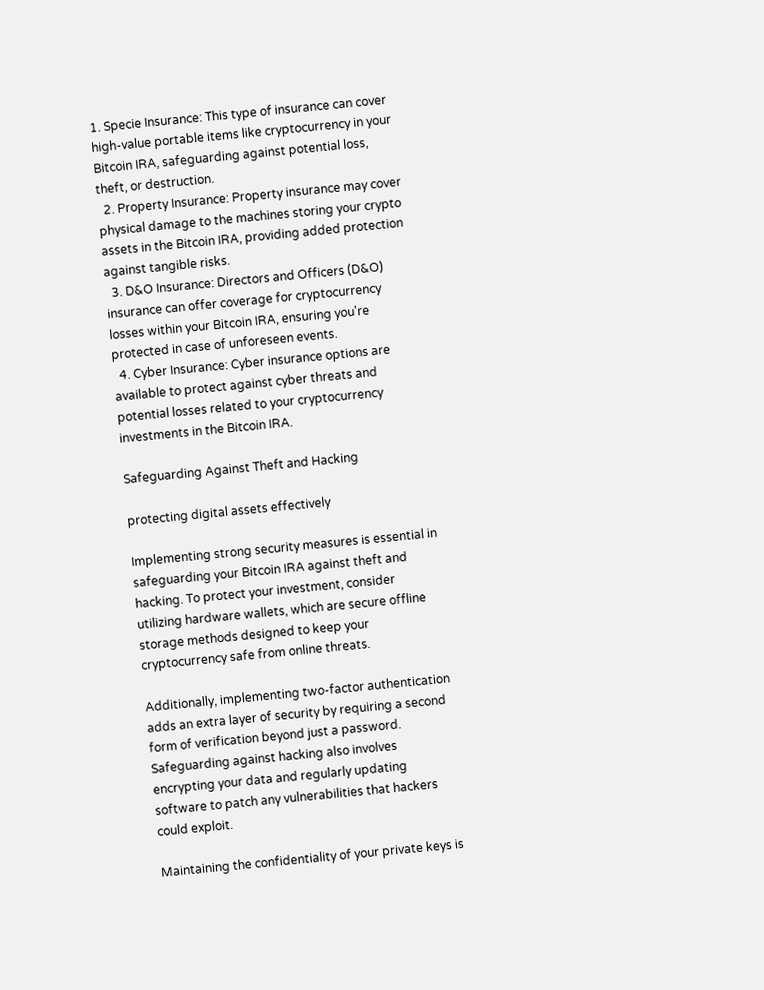1. Specie Insurance: This type of insurance can cover high-value portable items like cryptocurrency in your Bitcoin IRA, safeguarding against potential loss, theft, or destruction.
  2. Property Insurance: Property insurance may cover physical damage to the machines storing your crypto assets in the Bitcoin IRA, providing added protection against tangible risks.
  3. D&O Insurance: Directors and Officers (D&O) insurance can offer coverage for cryptocurrency losses within your Bitcoin IRA, ensuring you're protected in case of unforeseen events.
  4. Cyber Insurance: Cyber insurance options are available to protect against cyber threats and potential losses related to your cryptocurrency investments in the Bitcoin IRA.

Safeguarding Against Theft and Hacking

protecting digital assets effectively

Implementing strong security measures is essential in safeguarding your Bitcoin IRA against theft and hacking. To protect your investment, consider utilizing hardware wallets, which are secure offline storage methods designed to keep your cryptocurrency safe from online threats.

Additionally, implementing two-factor authentication adds an extra layer of security by requiring a second form of verification beyond just a password. Safeguarding against hacking also involves encrypting your data and regularly updating software to patch any vulnerabilities that hackers could exploit.

Maintaining the confidentiality of your private keys is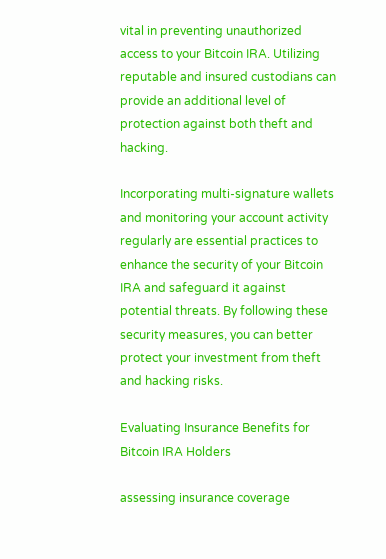vital in preventing unauthorized access to your Bitcoin IRA. Utilizing reputable and insured custodians can provide an additional level of protection against both theft and hacking.

Incorporating multi-signature wallets and monitoring your account activity regularly are essential practices to enhance the security of your Bitcoin IRA and safeguard it against potential threats. By following these security measures, you can better protect your investment from theft and hacking risks.

Evaluating Insurance Benefits for Bitcoin IRA Holders

assessing insurance coverage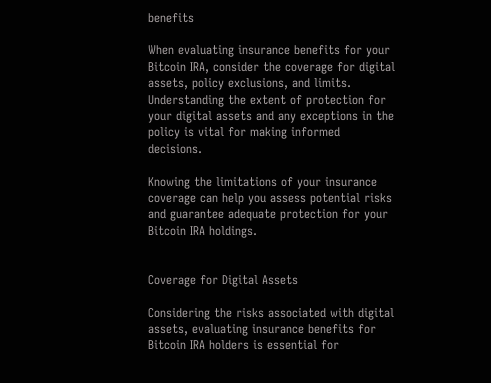benefits

When evaluating insurance benefits for your Bitcoin IRA, consider the coverage for digital assets, policy exclusions, and limits. Understanding the extent of protection for your digital assets and any exceptions in the policy is vital for making informed decisions.

Knowing the limitations of your insurance coverage can help you assess potential risks and guarantee adequate protection for your Bitcoin IRA holdings.


Coverage for Digital Assets

Considering the risks associated with digital assets, evaluating insurance benefits for Bitcoin IRA holders is essential for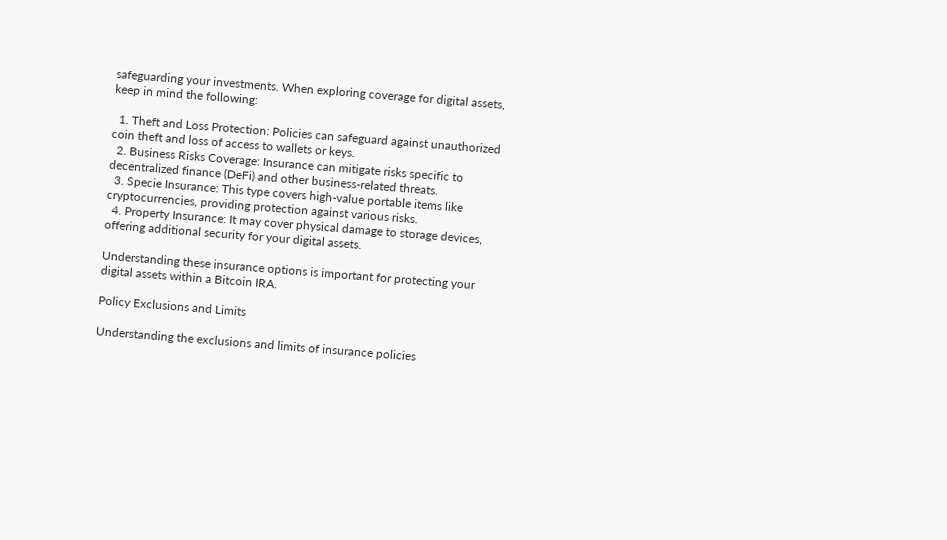safeguarding your investments. When exploring coverage for digital assets, keep in mind the following:

  1. Theft and Loss Protection: Policies can safeguard against unauthorized coin theft and loss of access to wallets or keys.
  2. Business Risks Coverage: Insurance can mitigate risks specific to decentralized finance (DeFi) and other business-related threats.
  3. Specie Insurance: This type covers high-value portable items like cryptocurrencies, providing protection against various risks.
  4. Property Insurance: It may cover physical damage to storage devices, offering additional security for your digital assets.

Understanding these insurance options is important for protecting your digital assets within a Bitcoin IRA.

Policy Exclusions and Limits

Understanding the exclusions and limits of insurance policies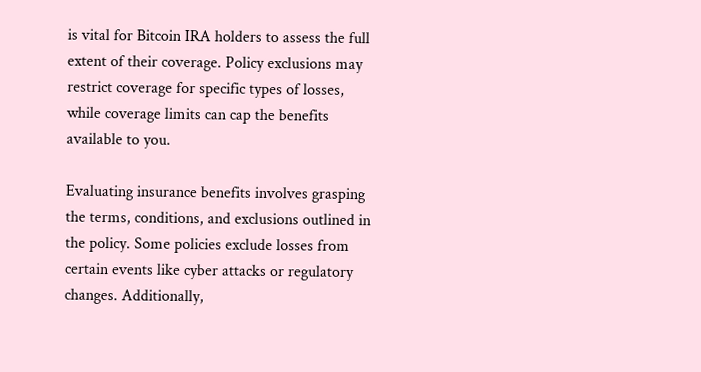is vital for Bitcoin IRA holders to assess the full extent of their coverage. Policy exclusions may restrict coverage for specific types of losses, while coverage limits can cap the benefits available to you.

Evaluating insurance benefits involves grasping the terms, conditions, and exclusions outlined in the policy. Some policies exclude losses from certain events like cyber attacks or regulatory changes. Additionally,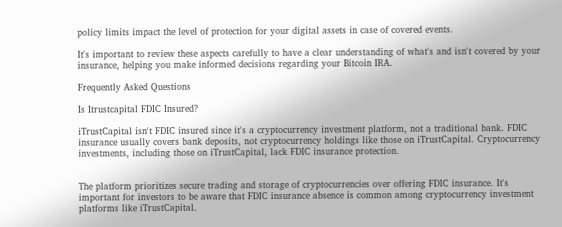policy limits impact the level of protection for your digital assets in case of covered events.

It's important to review these aspects carefully to have a clear understanding of what's and isn't covered by your insurance, helping you make informed decisions regarding your Bitcoin IRA.

Frequently Asked Questions

Is Itrustcapital FDIC Insured?

iTrustCapital isn't FDIC insured since it's a cryptocurrency investment platform, not a traditional bank. FDIC insurance usually covers bank deposits, not cryptocurrency holdings like those on iTrustCapital. Cryptocurrency investments, including those on iTrustCapital, lack FDIC insurance protection.


The platform prioritizes secure trading and storage of cryptocurrencies over offering FDIC insurance. It's important for investors to be aware that FDIC insurance absence is common among cryptocurrency investment platforms like iTrustCapital.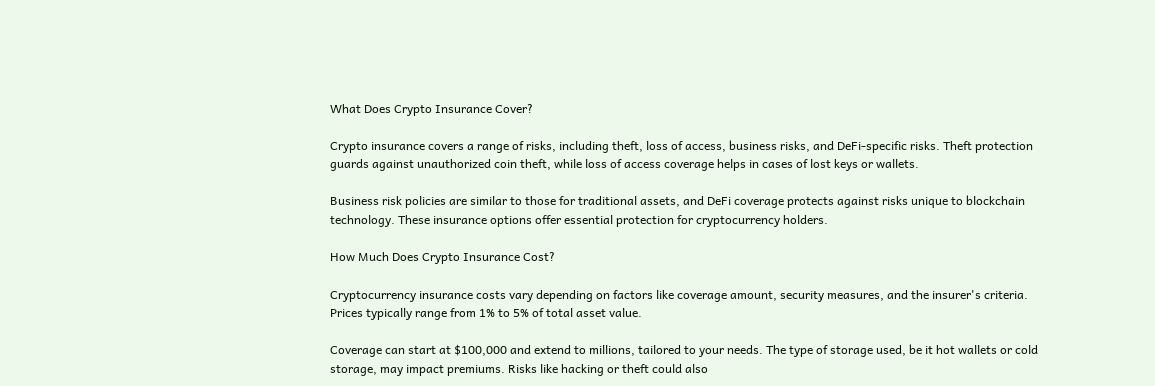What Does Crypto Insurance Cover?

Crypto insurance covers a range of risks, including theft, loss of access, business risks, and DeFi-specific risks. Theft protection guards against unauthorized coin theft, while loss of access coverage helps in cases of lost keys or wallets.

Business risk policies are similar to those for traditional assets, and DeFi coverage protects against risks unique to blockchain technology. These insurance options offer essential protection for cryptocurrency holders.

How Much Does Crypto Insurance Cost?

Cryptocurrency insurance costs vary depending on factors like coverage amount, security measures, and the insurer's criteria. Prices typically range from 1% to 5% of total asset value.

Coverage can start at $100,000 and extend to millions, tailored to your needs. The type of storage used, be it hot wallets or cold storage, may impact premiums. Risks like hacking or theft could also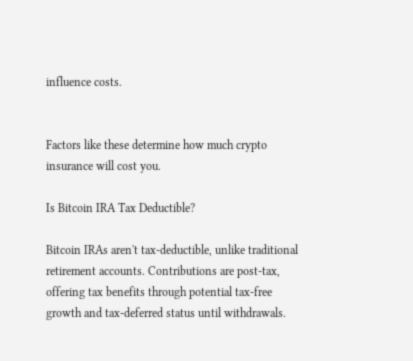influence costs.


Factors like these determine how much crypto insurance will cost you.

Is Bitcoin IRA Tax Deductible?

Bitcoin IRAs aren't tax-deductible, unlike traditional retirement accounts. Contributions are post-tax, offering tax benefits through potential tax-free growth and tax-deferred status until withdrawals.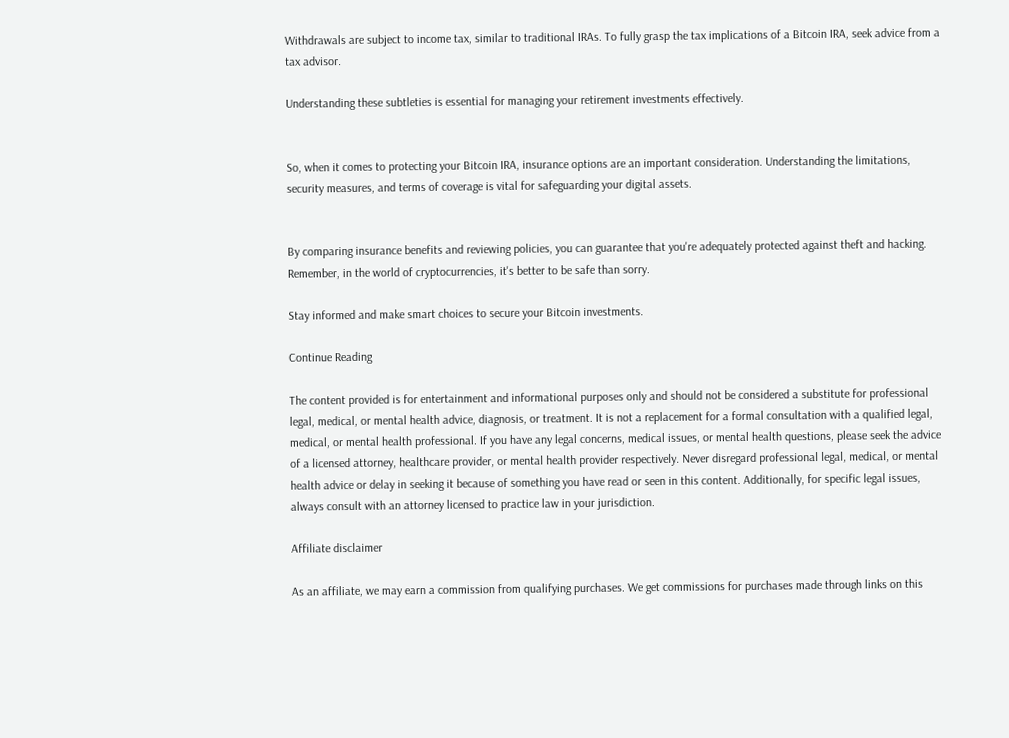Withdrawals are subject to income tax, similar to traditional IRAs. To fully grasp the tax implications of a Bitcoin IRA, seek advice from a tax advisor.

Understanding these subtleties is essential for managing your retirement investments effectively.


So, when it comes to protecting your Bitcoin IRA, insurance options are an important consideration. Understanding the limitations, security measures, and terms of coverage is vital for safeguarding your digital assets.


By comparing insurance benefits and reviewing policies, you can guarantee that you're adequately protected against theft and hacking. Remember, in the world of cryptocurrencies, it's better to be safe than sorry.

Stay informed and make smart choices to secure your Bitcoin investments.

Continue Reading

The content provided is for entertainment and informational purposes only and should not be considered a substitute for professional legal, medical, or mental health advice, diagnosis, or treatment. It is not a replacement for a formal consultation with a qualified legal, medical, or mental health professional. If you have any legal concerns, medical issues, or mental health questions, please seek the advice of a licensed attorney, healthcare provider, or mental health provider respectively. Never disregard professional legal, medical, or mental health advice or delay in seeking it because of something you have read or seen in this content. Additionally, for specific legal issues, always consult with an attorney licensed to practice law in your jurisdiction.

Affiliate disclaimer

As an affiliate, we may earn a commission from qualifying purchases. We get commissions for purchases made through links on this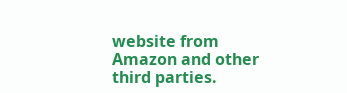website from Amazon and other third parties.